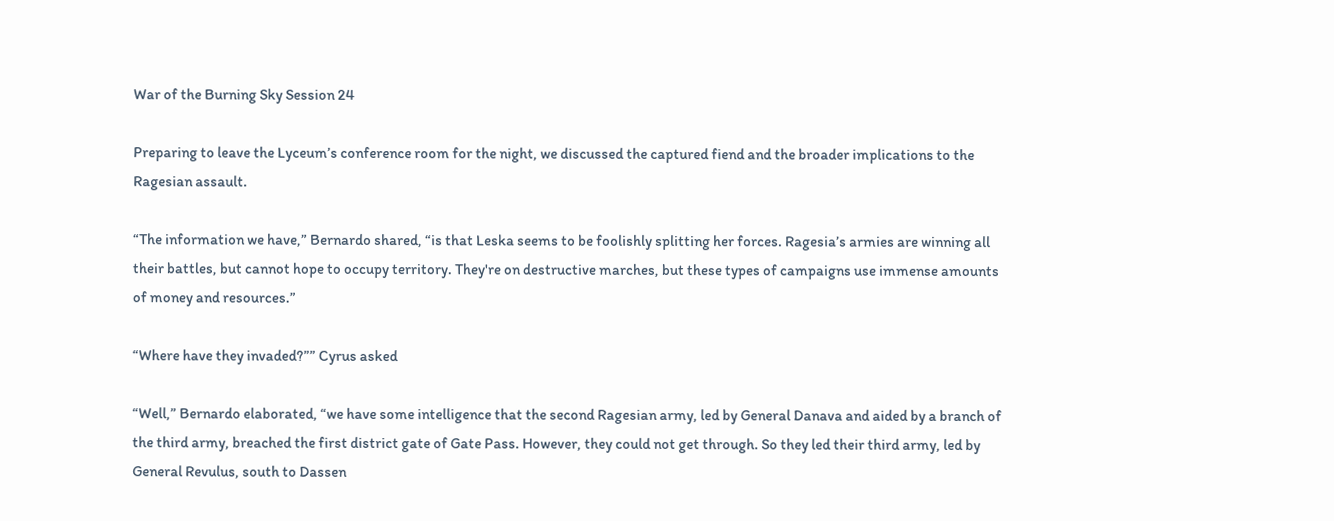War of the Burning Sky Session 24

Preparing to leave the Lyceum’s conference room for the night, we discussed the captured fiend and the broader implications to the Ragesian assault.

“The information we have,” Bernardo shared, “is that Leska seems to be foolishly splitting her forces. Ragesia’s armies are winning all their battles, but cannot hope to occupy territory. They're on destructive marches, but these types of campaigns use immense amounts of money and resources.”

“Where have they invaded?”” Cyrus asked

“Well,” Bernardo elaborated, “we have some intelligence that the second Ragesian army, led by General Danava and aided by a branch of the third army, breached the first district gate of Gate Pass. However, they could not get through. So they led their third army, led by General Revulus, south to Dassen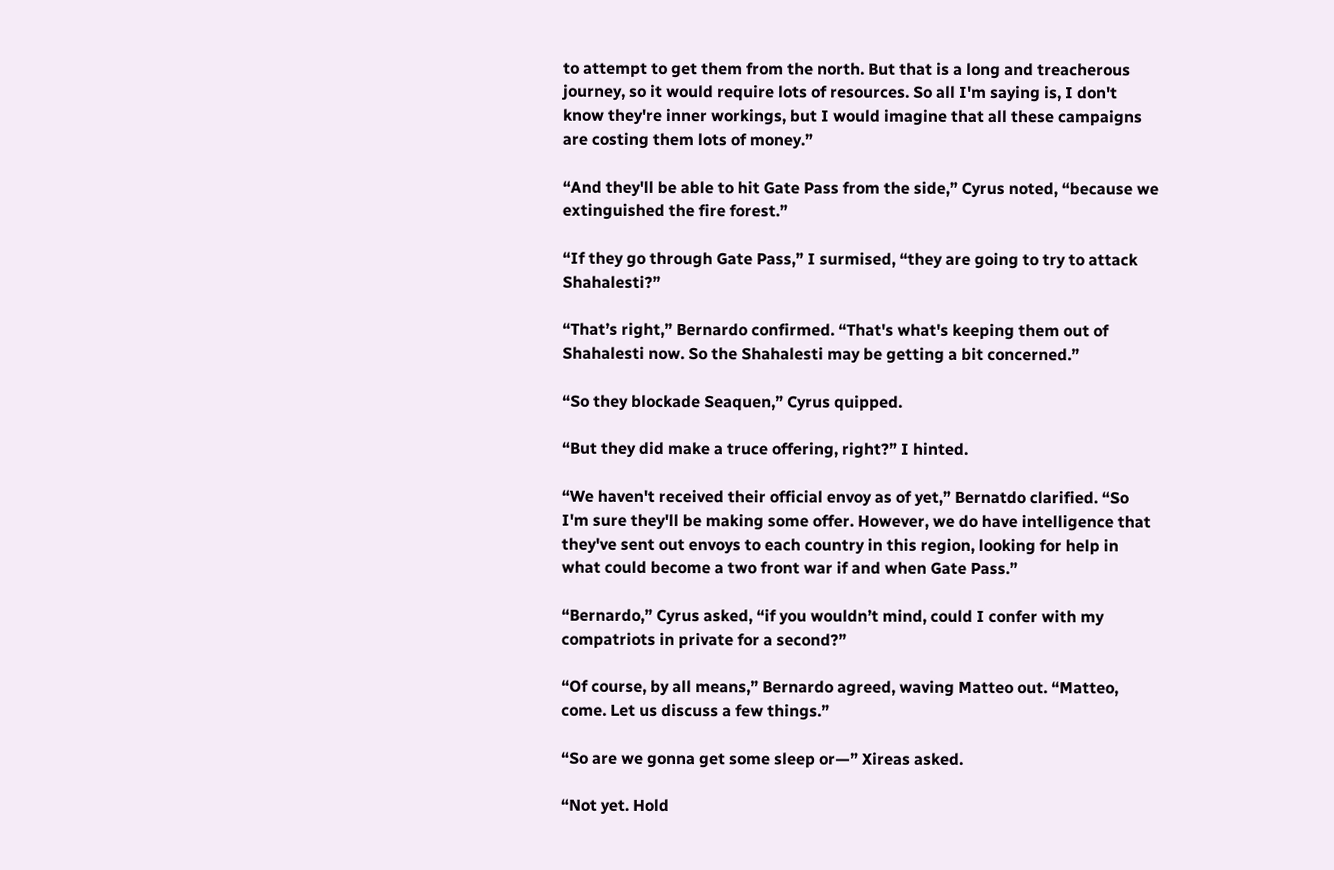to attempt to get them from the north. But that is a long and treacherous journey, so it would require lots of resources. So all I'm saying is, I don't know they're inner workings, but I would imagine that all these campaigns are costing them lots of money.”

“And they'll be able to hit Gate Pass from the side,” Cyrus noted, “because we extinguished the fire forest.”

“If they go through Gate Pass,” I surmised, “they are going to try to attack Shahalesti?”

“That’s right,” Bernardo confirmed. “That's what's keeping them out of Shahalesti now. So the Shahalesti may be getting a bit concerned.”

“So they blockade Seaquen,” Cyrus quipped.

“But they did make a truce offering, right?” I hinted.

“We haven't received their official envoy as of yet,” Bernatdo clarified. “So I'm sure they'll be making some offer. However, we do have intelligence that they've sent out envoys to each country in this region, looking for help in what could become a two front war if and when Gate Pass.”

“Bernardo,” Cyrus asked, “if you wouldn’t mind, could I confer with my compatriots in private for a second?”

“Of course, by all means,” Bernardo agreed, waving Matteo out. “Matteo, come. Let us discuss a few things.”

“So are we gonna get some sleep or—” Xireas asked.

“Not yet. Hold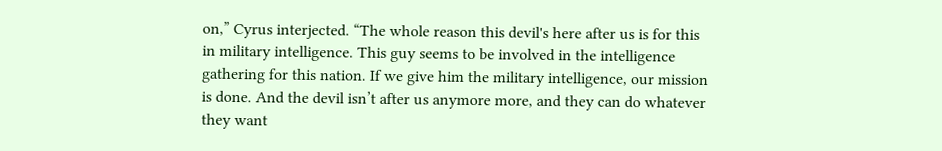on,” Cyrus interjected. “The whole reason this devil's here after us is for this in military intelligence. This guy seems to be involved in the intelligence gathering for this nation. If we give him the military intelligence, our mission is done. And the devil isn’t after us anymore more, and they can do whatever they want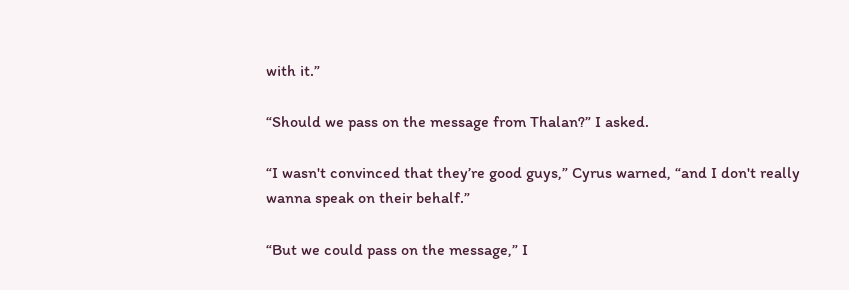with it.”

“Should we pass on the message from Thalan?” I asked.

“I wasn't convinced that they’re good guys,” Cyrus warned, “and I don't really wanna speak on their behalf.”

“But we could pass on the message,” I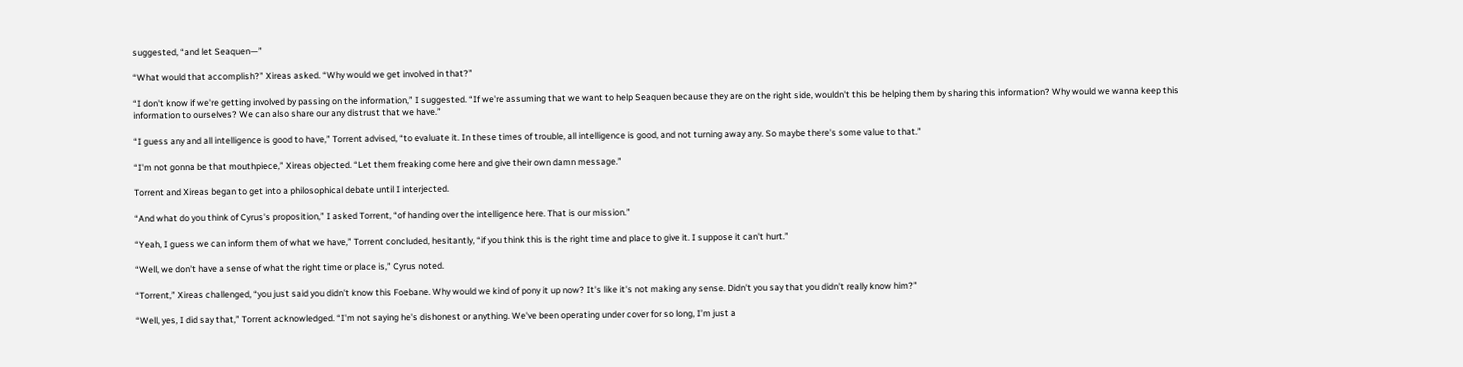suggested, “and let Seaquen—”

“What would that accomplish?” Xireas asked. “Why would we get involved in that?”

“I don't know if we're getting involved by passing on the information,” I suggested. “If we're assuming that we want to help Seaquen because they are on the right side, wouldn't this be helping them by sharing this information? Why would we wanna keep this information to ourselves? We can also share our any distrust that we have.”

“I guess any and all intelligence is good to have,” Torrent advised, “to evaluate it. In these times of trouble, all intelligence is good, and not turning away any. So maybe there's some value to that.”

“I'm not gonna be that mouthpiece,” Xireas objected. “Let them freaking come here and give their own damn message.”

Torrent and Xireas began to get into a philosophical debate until I interjected.

“And what do you think of Cyrus's proposition,” I asked Torrent, “of handing over the intelligence here. That is our mission.”

“Yeah, I guess we can inform them of what we have,” Torrent concluded, hesitantly, “if you think this is the right time and place to give it. I suppose it can't hurt.”

“Well, we don't have a sense of what the right time or place is,” Cyrus noted.

“Torrent,” Xireas challenged, “you just said you didn't know this Foebane. Why would we kind of pony it up now? It's like it's not making any sense. Didn't you say that you didn't really know him?”

“Well, yes, I did say that,” Torrent acknowledged. “I'm not saying he's dishonest or anything. We've been operating under cover for so long, I’m just a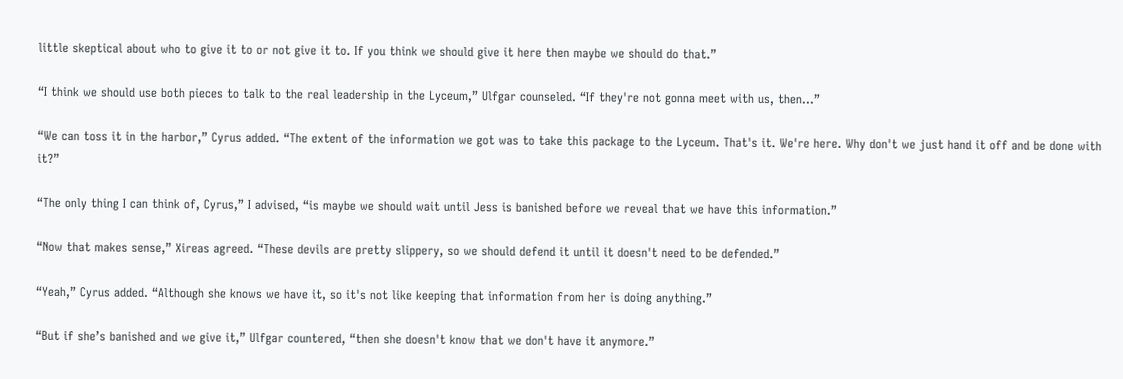little skeptical about who to give it to or not give it to. If you think we should give it here then maybe we should do that.”

“I think we should use both pieces to talk to the real leadership in the Lyceum,” Ulfgar counseled. “If they're not gonna meet with us, then…”

“We can toss it in the harbor,” Cyrus added. “The extent of the information we got was to take this package to the Lyceum. That's it. We're here. Why don't we just hand it off and be done with it?”

“The only thing I can think of, Cyrus,” I advised, “is maybe we should wait until Jess is banished before we reveal that we have this information.”

“Now that makes sense,” Xireas agreed. “These devils are pretty slippery, so we should defend it until it doesn't need to be defended.”

“Yeah,” Cyrus added. “Although she knows we have it, so it's not like keeping that information from her is doing anything.”

“But if she’s banished and we give it,” Ulfgar countered, “then she doesn't know that we don't have it anymore.”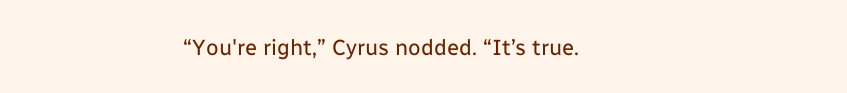“You're right,” Cyrus nodded. “It’s true.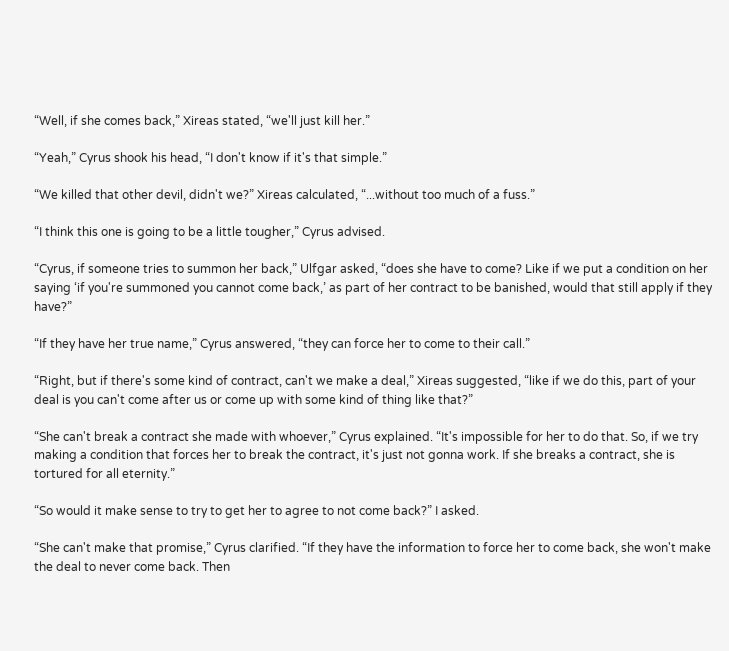“Well, if she comes back,” Xireas stated, “we'll just kill her.”

“Yeah,” Cyrus shook his head, “I don't know if it's that simple.”

“We killed that other devil, didn't we?” Xireas calculated, “...without too much of a fuss.”

“I think this one is going to be a little tougher,” Cyrus advised.

“Cyrus, if someone tries to summon her back,” Ulfgar asked, “does she have to come? Like if we put a condition on her saying ‘if you're summoned you cannot come back,’ as part of her contract to be banished, would that still apply if they have?”

“If they have her true name,” Cyrus answered, “they can force her to come to their call.”

“Right, but if there's some kind of contract, can't we make a deal,” Xireas suggested, “like if we do this, part of your deal is you can't come after us or come up with some kind of thing like that?”

“She can't break a contract she made with whoever,” Cyrus explained. “It's impossible for her to do that. So, if we try making a condition that forces her to break the contract, it's just not gonna work. If she breaks a contract, she is tortured for all eternity.”

“So would it make sense to try to get her to agree to not come back?” I asked.

“She can't make that promise,” Cyrus clarified. “If they have the information to force her to come back, she won't make the deal to never come back. Then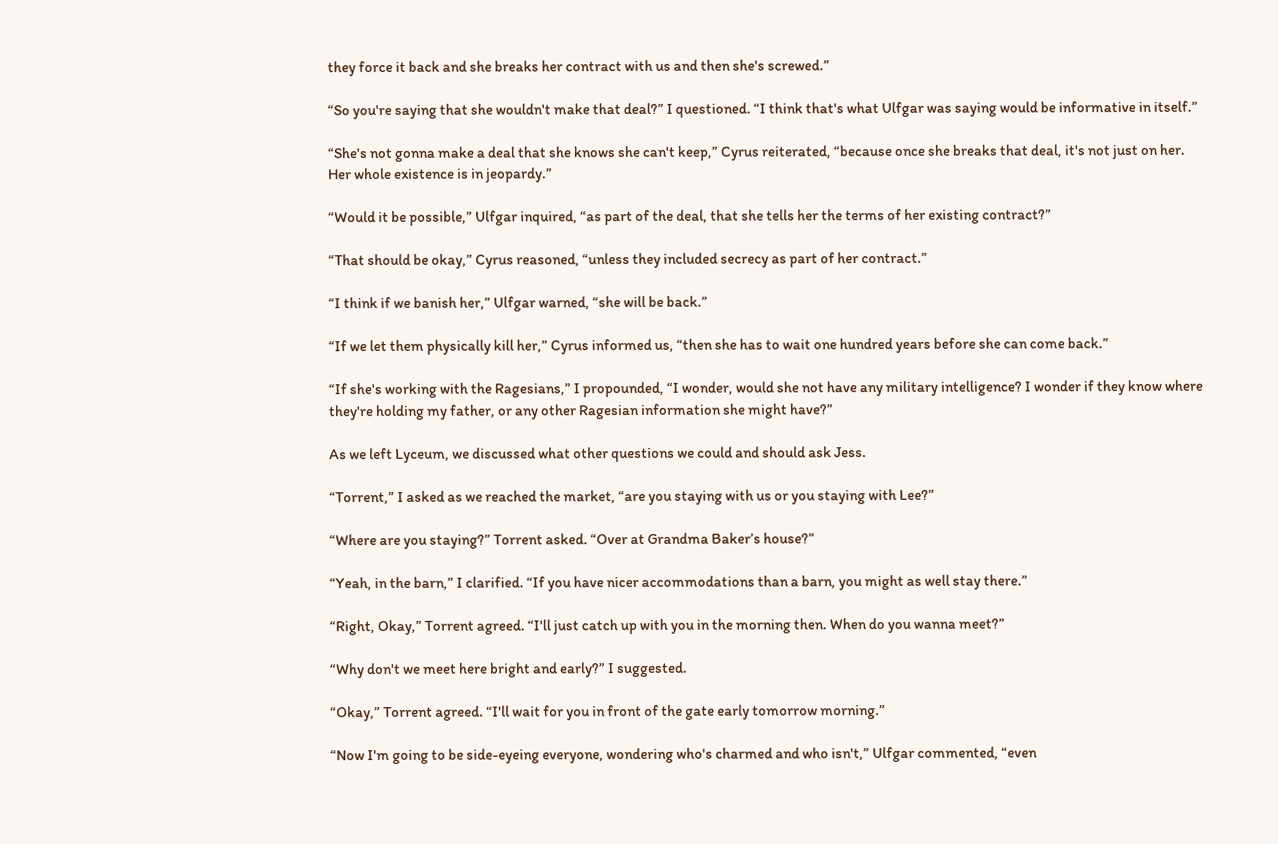they force it back and she breaks her contract with us and then she's screwed.”

“So you're saying that she wouldn't make that deal?” I questioned. “I think that's what Ulfgar was saying would be informative in itself.”

“She's not gonna make a deal that she knows she can't keep,” Cyrus reiterated, “because once she breaks that deal, it's not just on her. Her whole existence is in jeopardy.”

“Would it be possible,” Ulfgar inquired, “as part of the deal, that she tells her the terms of her existing contract?”

“That should be okay,” Cyrus reasoned, “unless they included secrecy as part of her contract.”

“I think if we banish her,” Ulfgar warned, “she will be back.”

“If we let them physically kill her,” Cyrus informed us, “then she has to wait one hundred years before she can come back.”

“If she's working with the Ragesians,” I propounded, “I wonder, would she not have any military intelligence? I wonder if they know where they're holding my father, or any other Ragesian information she might have?”

As we left Lyceum, we discussed what other questions we could and should ask Jess.

“Torrent,” I asked as we reached the market, “are you staying with us or you staying with Lee?”

“Where are you staying?” Torrent asked. “Over at Grandma Baker’s house?”

“Yeah, in the barn,” I clarified. “If you have nicer accommodations than a barn, you might as well stay there.”

“Right, Okay,” Torrent agreed. “I'll just catch up with you in the morning then. When do you wanna meet?”

“Why don't we meet here bright and early?” I suggested.

“Okay,” Torrent agreed. “I'll wait for you in front of the gate early tomorrow morning.”

“Now I'm going to be side-eyeing everyone, wondering who's charmed and who isn't,” Ulfgar commented, “even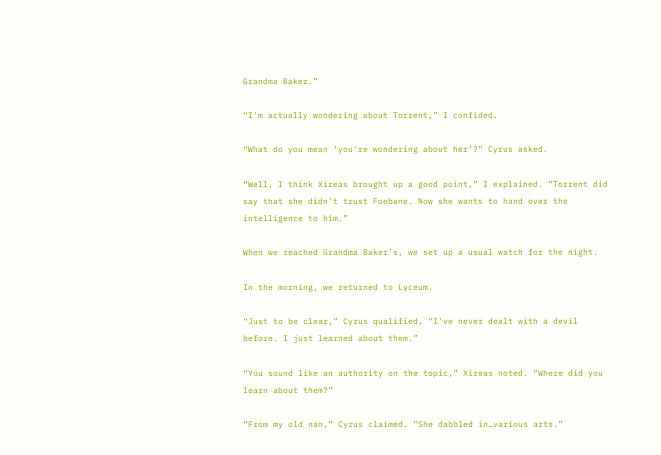Grandma Baker.”

“I'm actually wondering about Torrent,” I confided.

“What do you mean ‘you're wondering about her’?” Cyrus asked.

“Well, I think Xireas brought up a good point,” I explained. “Torrent did say that she didn't trust Foebane. Now she wants to hand over the intelligence to him.”

When we reached Grandma Baker’s, we set up a usual watch for the night.

In the morning, we returned to Lyceum.

“Just to be clear,” Cyrus qualified, “I've never dealt with a devil before. I just learned about them.”

“You sound like an authority on the topic,” Xireas noted. “Where did you learn about them?”

“From my old nan,” Cyrus claimed. “She dabbled in…various arts.”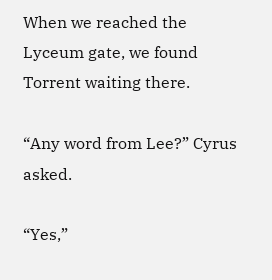When we reached the Lyceum gate, we found Torrent waiting there.

“Any word from Lee?” Cyrus asked.

“Yes,”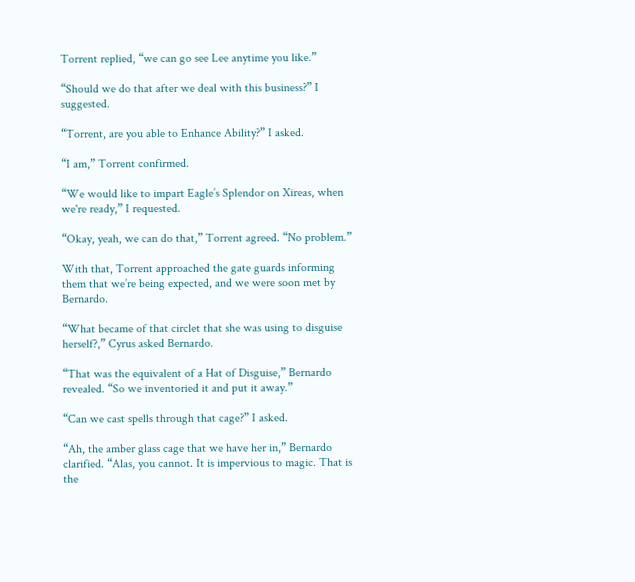Torrent replied, “we can go see Lee anytime you like.”

“Should we do that after we deal with this business?” I suggested.

“Torrent, are you able to Enhance Ability?” I asked.

“I am,” Torrent confirmed.

“We would like to impart Eagle’s Splendor on Xireas, when we're ready,” I requested.

“Okay, yeah, we can do that,” Torrent agreed. “No problem.”

With that, Torrent approached the gate guards informing them that we’re being expected, and we were soon met by Bernardo.

“What became of that circlet that she was using to disguise herself?,” Cyrus asked Bernardo.

“That was the equivalent of a Hat of Disguise,” Bernardo revealed. “So we inventoried it and put it away.”

“Can we cast spells through that cage?” I asked.

“Ah, the amber glass cage that we have her in,” Bernardo clarified. “Alas, you cannot. It is impervious to magic. That is the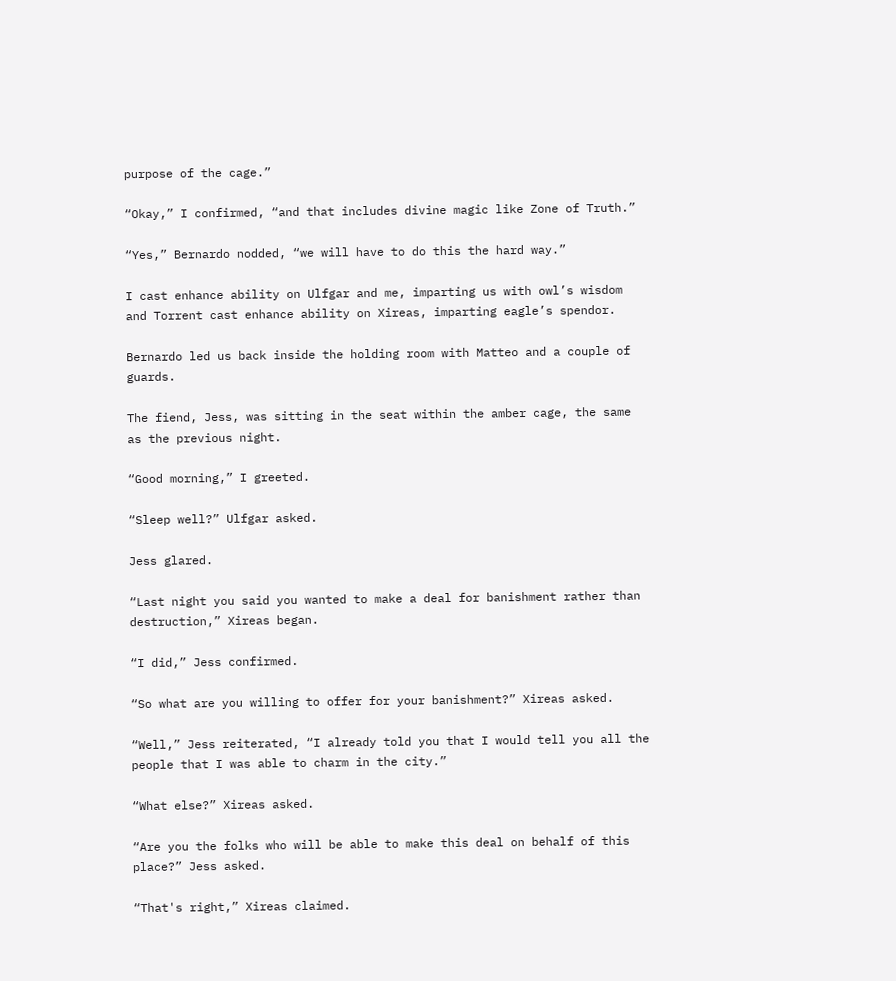purpose of the cage.”

“Okay,” I confirmed, “and that includes divine magic like Zone of Truth.”

“Yes,” Bernardo nodded, “we will have to do this the hard way.”

I cast enhance ability on Ulfgar and me, imparting us with owl’s wisdom and Torrent cast enhance ability on Xireas, imparting eagle’s spendor.

Bernardo led us back inside the holding room with Matteo and a couple of guards.

The fiend, Jess, was sitting in the seat within the amber cage, the same as the previous night.

“Good morning,” I greeted.

“Sleep well?” Ulfgar asked.

Jess glared.

“Last night you said you wanted to make a deal for banishment rather than destruction,” Xireas began.

“I did,” Jess confirmed.

“So what are you willing to offer for your banishment?” Xireas asked.

“Well,” Jess reiterated, “I already told you that I would tell you all the people that I was able to charm in the city.”

“What else?” Xireas asked.

“Are you the folks who will be able to make this deal on behalf of this place?” Jess asked.

“That's right,” Xireas claimed.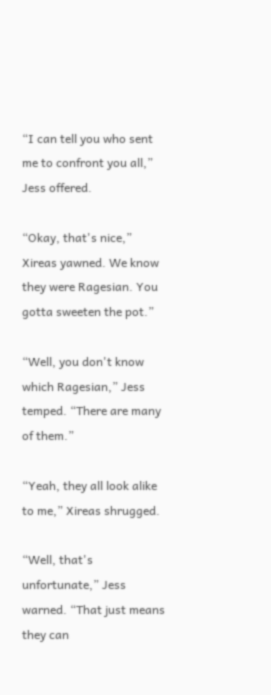“I can tell you who sent me to confront you all,” Jess offered.

“Okay, that's nice,” Xireas yawned. We know they were Ragesian. You gotta sweeten the pot.”

“Well, you don't know which Ragesian,” Jess temped. “There are many of them.”

“Yeah, they all look alike to me,” Xireas shrugged.

“Well, that's unfortunate,” Jess warned. “That just means they can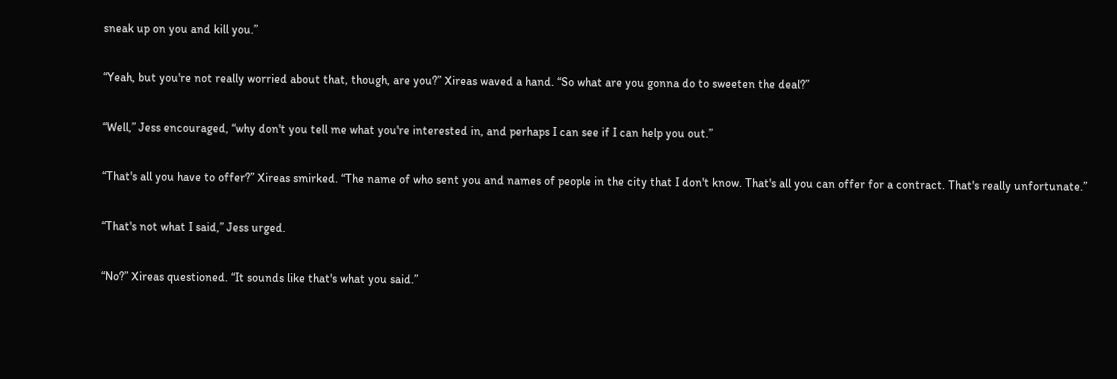sneak up on you and kill you.”

“Yeah, but you're not really worried about that, though, are you?” Xireas waved a hand. “So what are you gonna do to sweeten the deal?”

“Well,” Jess encouraged, “why don't you tell me what you're interested in, and perhaps I can see if I can help you out.”

“That's all you have to offer?” Xireas smirked. “The name of who sent you and names of people in the city that I don't know. That's all you can offer for a contract. That's really unfortunate.”

“That's not what I said,” Jess urged.

“No?” Xireas questioned. “It sounds like that's what you said.”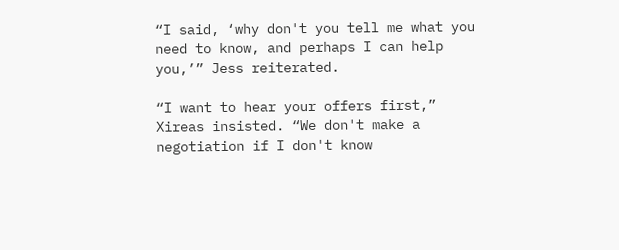“I said, ‘why don't you tell me what you need to know, and perhaps I can help you,’” Jess reiterated.

“I want to hear your offers first,” Xireas insisted. “We don't make a negotiation if I don't know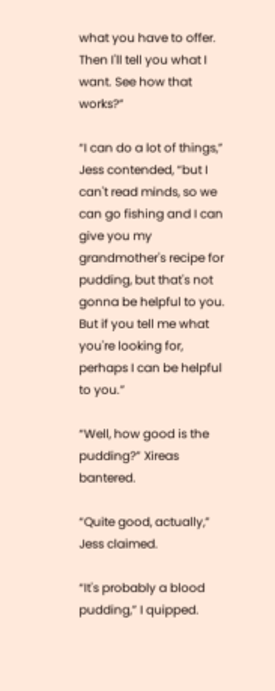what you have to offer. Then I'll tell you what I want. See how that works?”

“I can do a lot of things,” Jess contended, “but I can't read minds, so we can go fishing and I can give you my grandmother's recipe for pudding, but that's not gonna be helpful to you. But if you tell me what you're looking for, perhaps I can be helpful to you.”

“Well, how good is the pudding?” Xireas bantered.

“Quite good, actually,” Jess claimed.

“It's probably a blood pudding,” I quipped.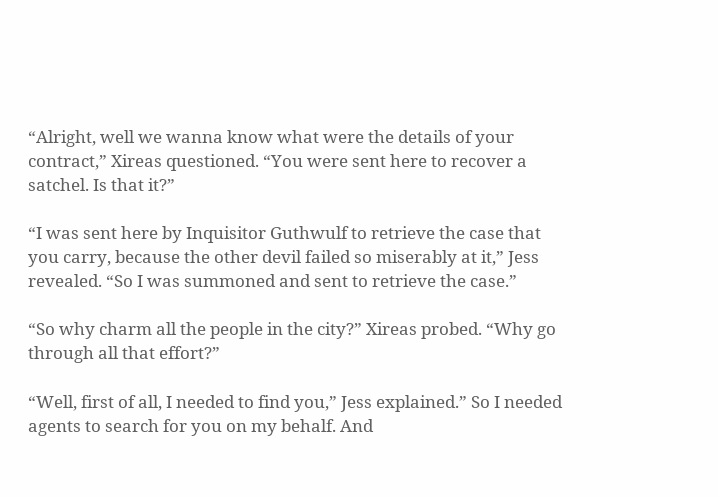“Alright, well we wanna know what were the details of your contract,” Xireas questioned. “You were sent here to recover a satchel. Is that it?”

“I was sent here by Inquisitor Guthwulf to retrieve the case that you carry, because the other devil failed so miserably at it,” Jess revealed. “So I was summoned and sent to retrieve the case.”

“So why charm all the people in the city?” Xireas probed. “Why go through all that effort?”

“Well, first of all, I needed to find you,” Jess explained.” So I needed agents to search for you on my behalf. And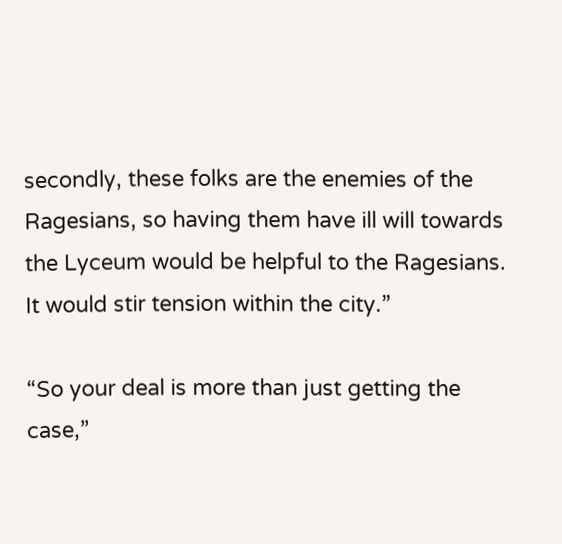secondly, these folks are the enemies of the Ragesians, so having them have ill will towards the Lyceum would be helpful to the Ragesians. It would stir tension within the city.”

“So your deal is more than just getting the case,”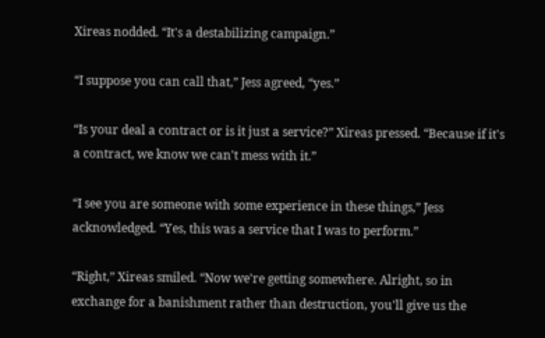Xireas nodded. “It's a destabilizing campaign.”

“I suppose you can call that,” Jess agreed, “yes.”

“Is your deal a contract or is it just a service?” Xireas pressed. “Because if it's a contract, we know we can't mess with it.”

“I see you are someone with some experience in these things,” Jess acknowledged. “Yes, this was a service that I was to perform.”

“Right,” Xireas smiled. “Now we're getting somewhere. Alright, so in exchange for a banishment rather than destruction, you'll give us the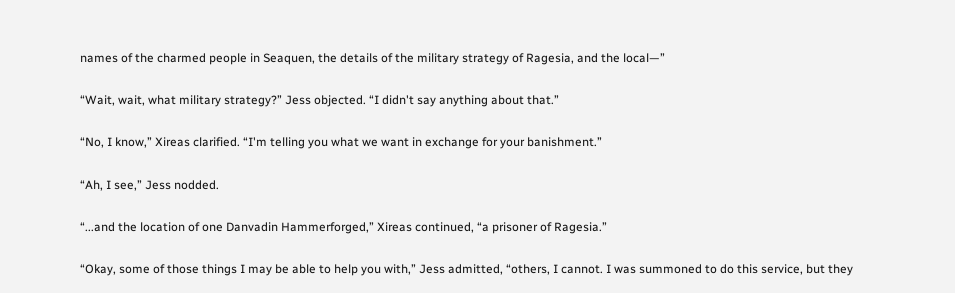names of the charmed people in Seaquen, the details of the military strategy of Ragesia, and the local—”

“Wait, wait, what military strategy?” Jess objected. “I didn't say anything about that.”

“No, I know,” Xireas clarified. “I'm telling you what we want in exchange for your banishment.”

“Ah, I see,” Jess nodded.

“...and the location of one Danvadin Hammerforged,” Xireas continued, “a prisoner of Ragesia.”

“Okay, some of those things I may be able to help you with,” Jess admitted, “others, I cannot. I was summoned to do this service, but they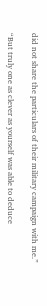did not share the particulars of their military campaign with me.”

“But truly one as clever as yourself was able to deduce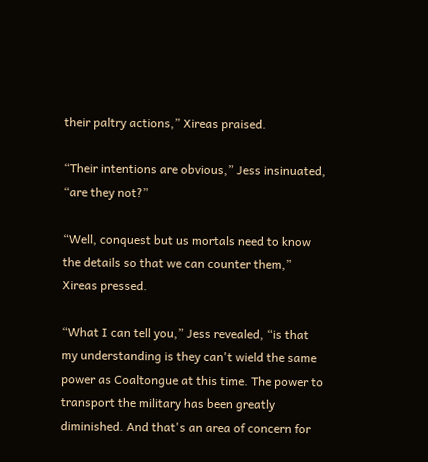their paltry actions,” Xireas praised.

“Their intentions are obvious,” Jess insinuated, “are they not?”

“Well, conquest but us mortals need to know the details so that we can counter them,” Xireas pressed.

“What I can tell you,” Jess revealed, “is that my understanding is they can't wield the same power as Coaltongue at this time. The power to transport the military has been greatly diminished. And that's an area of concern for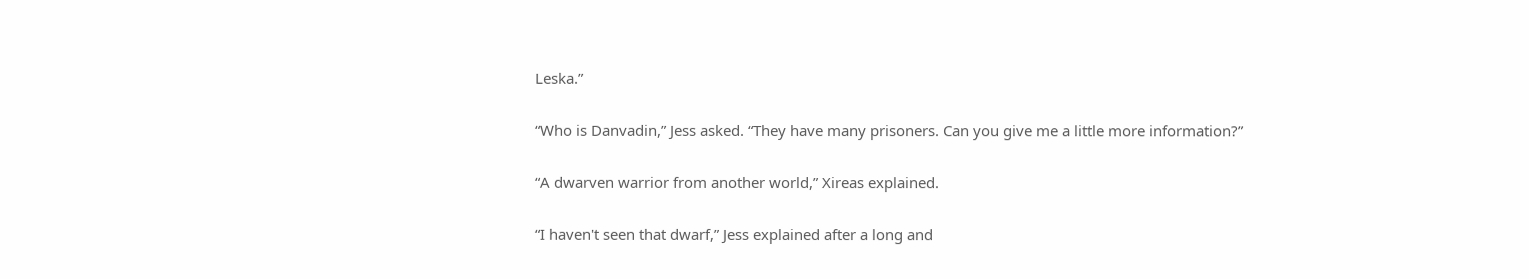Leska.”

“Who is Danvadin,” Jess asked. “They have many prisoners. Can you give me a little more information?”

“A dwarven warrior from another world,” Xireas explained.

“I haven't seen that dwarf,” Jess explained after a long and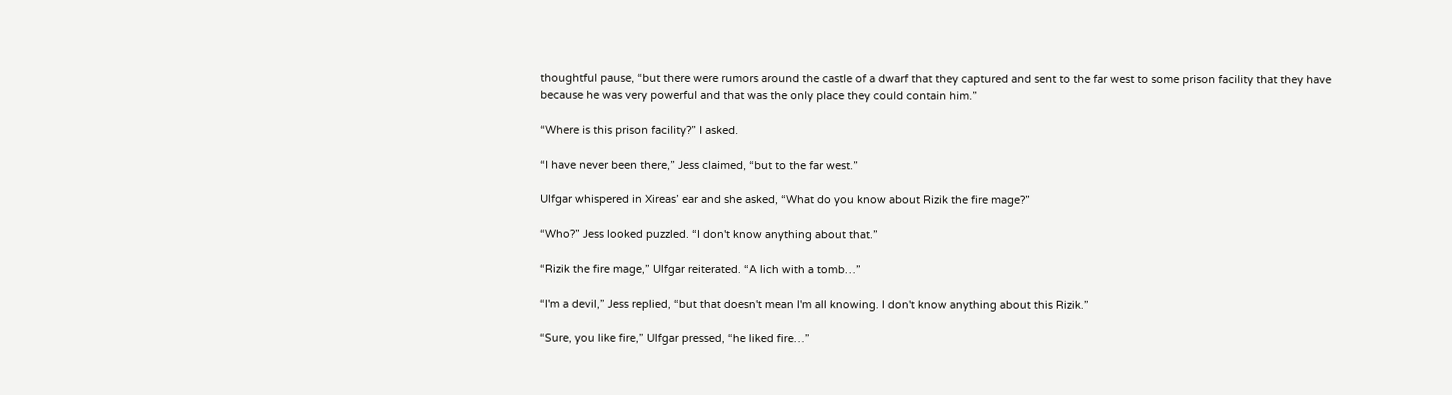thoughtful pause, “but there were rumors around the castle of a dwarf that they captured and sent to the far west to some prison facility that they have because he was very powerful and that was the only place they could contain him.”

“Where is this prison facility?” I asked.

“I have never been there,” Jess claimed, “but to the far west.”

Ulfgar whispered in Xireas’ ear and she asked, “What do you know about Rizik the fire mage?”

“Who?” Jess looked puzzled. “I don't know anything about that.”

“Rizik the fire mage,” Ulfgar reiterated. “A lich with a tomb…”

“I'm a devil,” Jess replied, “but that doesn't mean I'm all knowing. I don't know anything about this Rizik.”

“Sure, you like fire,” Ulfgar pressed, “he liked fire…”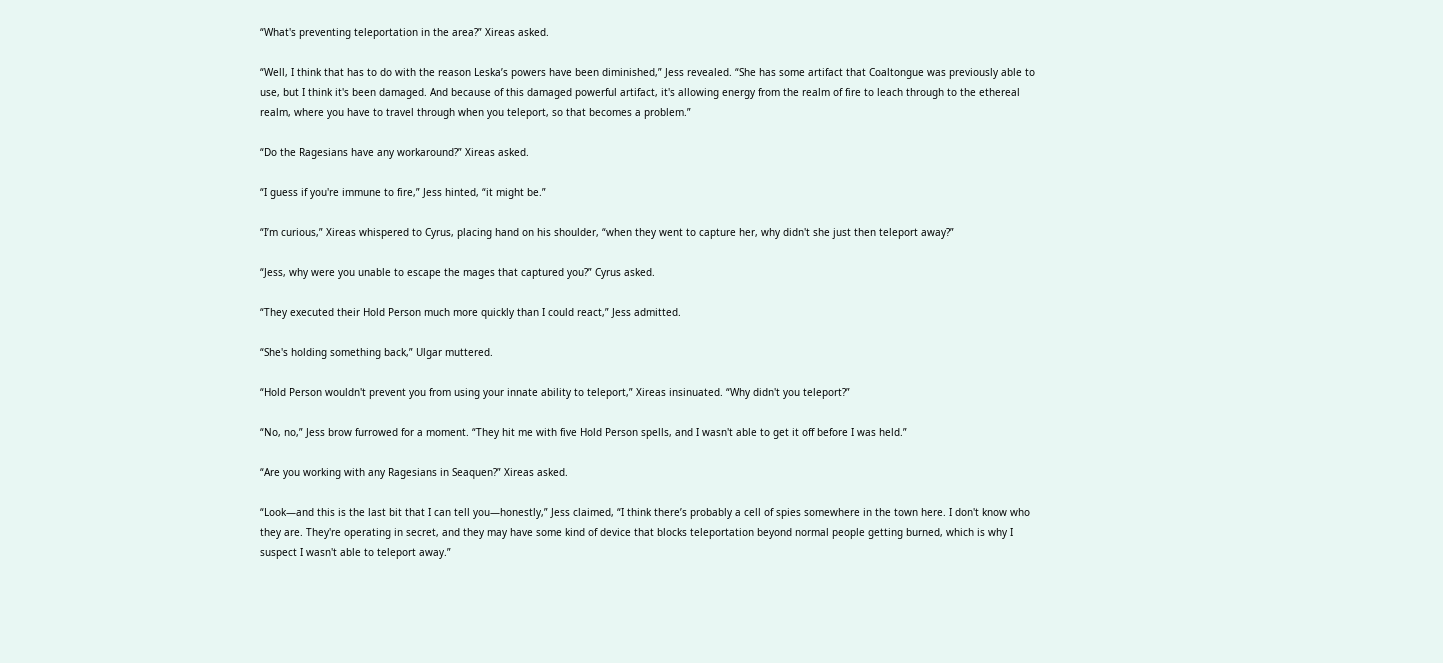“What's preventing teleportation in the area?” Xireas asked.

“Well, I think that has to do with the reason Leska’s powers have been diminished,” Jess revealed. “She has some artifact that Coaltongue was previously able to use, but I think it's been damaged. And because of this damaged powerful artifact, it's allowing energy from the realm of fire to leach through to the ethereal realm, where you have to travel through when you teleport, so that becomes a problem.”

“Do the Ragesians have any workaround?” Xireas asked.

“I guess if you're immune to fire,” Jess hinted, “it might be.”

“I’m curious,” Xireas whispered to Cyrus, placing hand on his shoulder, “when they went to capture her, why didn't she just then teleport away?”

“Jess, why were you unable to escape the mages that captured you?” Cyrus asked.

“They executed their Hold Person much more quickly than I could react,” Jess admitted.

“She's holding something back,” Ulgar muttered.

“Hold Person wouldn't prevent you from using your innate ability to teleport,” Xireas insinuated. “Why didn't you teleport?”

“No, no,” Jess brow furrowed for a moment. “They hit me with five Hold Person spells, and I wasn't able to get it off before I was held.”

“Are you working with any Ragesians in Seaquen?” Xireas asked.

“Look—and this is the last bit that I can tell you—honestly,” Jess claimed, “I think there’s probably a cell of spies somewhere in the town here. I don't know who they are. They're operating in secret, and they may have some kind of device that blocks teleportation beyond normal people getting burned, which is why I suspect I wasn't able to teleport away.”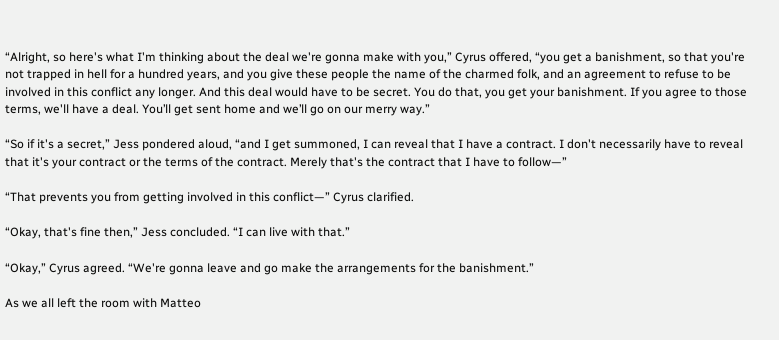“Alright, so here's what I'm thinking about the deal we're gonna make with you,” Cyrus offered, “you get a banishment, so that you're not trapped in hell for a hundred years, and you give these people the name of the charmed folk, and an agreement to refuse to be involved in this conflict any longer. And this deal would have to be secret. You do that, you get your banishment. If you agree to those terms, we'll have a deal. You’ll get sent home and we’ll go on our merry way.”

“So if it's a secret,” Jess pondered aloud, “and I get summoned, I can reveal that I have a contract. I don't necessarily have to reveal that it's your contract or the terms of the contract. Merely that's the contract that I have to follow—”

“That prevents you from getting involved in this conflict—” Cyrus clarified.

“Okay, that's fine then,” Jess concluded. “I can live with that.”

“Okay,” Cyrus agreed. “We're gonna leave and go make the arrangements for the banishment.”

As we all left the room with Matteo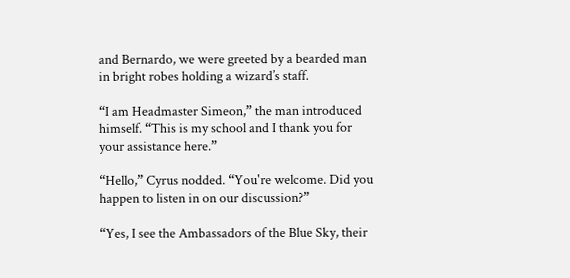and Bernardo, we were greeted by a bearded man in bright robes holding a wizard’s staff.

“I am Headmaster Simeon,” the man introduced himself. “This is my school and I thank you for your assistance here.”

“Hello,” Cyrus nodded. “You're welcome. Did you happen to listen in on our discussion?”

“Yes, I see the Ambassadors of the Blue Sky, their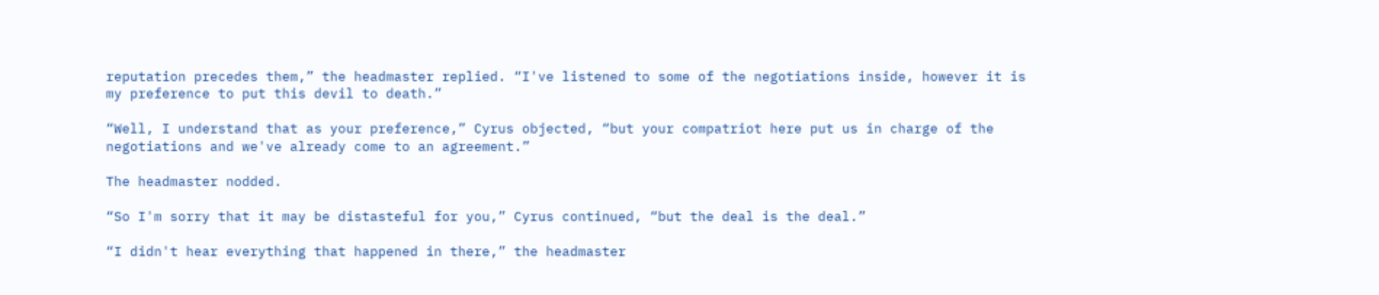reputation precedes them,” the headmaster replied. “I've listened to some of the negotiations inside, however it is my preference to put this devil to death.”

“Well, I understand that as your preference,” Cyrus objected, “but your compatriot here put us in charge of the negotiations and we've already come to an agreement.”

The headmaster nodded.

“So I'm sorry that it may be distasteful for you,” Cyrus continued, “but the deal is the deal.”

“I didn't hear everything that happened in there,” the headmaster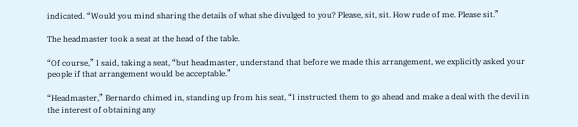indicated. “Would you mind sharing the details of what she divulged to you? Please, sit, sit. How rude of me. Please sit.”

The headmaster took a seat at the head of the table.

“Of course,” I said, taking a seat, “but headmaster, understand that before we made this arrangement, we explicitly asked your people if that arrangement would be acceptable.”

“Headmaster,” Bernardo chimed in, standing up from his seat, “I instructed them to go ahead and make a deal with the devil in the interest of obtaining any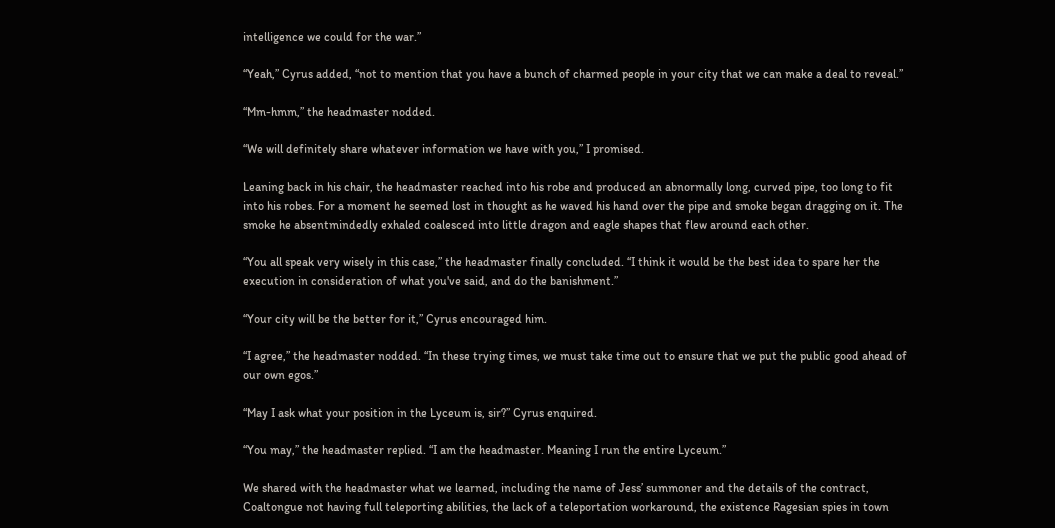intelligence we could for the war.”

“Yeah,” Cyrus added, “not to mention that you have a bunch of charmed people in your city that we can make a deal to reveal.”

“Mm-hmm,” the headmaster nodded.

“We will definitely share whatever information we have with you,” I promised.

Leaning back in his chair, the headmaster reached into his robe and produced an abnormally long, curved pipe, too long to fit into his robes. For a moment he seemed lost in thought as he waved his hand over the pipe and smoke began dragging on it. The smoke he absentmindedly exhaled coalesced into little dragon and eagle shapes that flew around each other.

“You all speak very wisely in this case,” the headmaster finally concluded. “I think it would be the best idea to spare her the execution in consideration of what you've said, and do the banishment.”

“Your city will be the better for it,” Cyrus encouraged him.

“I agree,” the headmaster nodded. “In these trying times, we must take time out to ensure that we put the public good ahead of our own egos.”

“May I ask what your position in the Lyceum is, sir?” Cyrus enquired.

“You may,” the headmaster replied. “I am the headmaster. Meaning I run the entire Lyceum.”

We shared with the headmaster what we learned, including the name of Jess’ summoner and the details of the contract, Coaltongue not having full teleporting abilities, the lack of a teleportation workaround, the existence Ragesian spies in town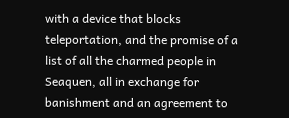with a device that blocks teleportation, and the promise of a list of all the charmed people in Seaquen, all in exchange for banishment and an agreement to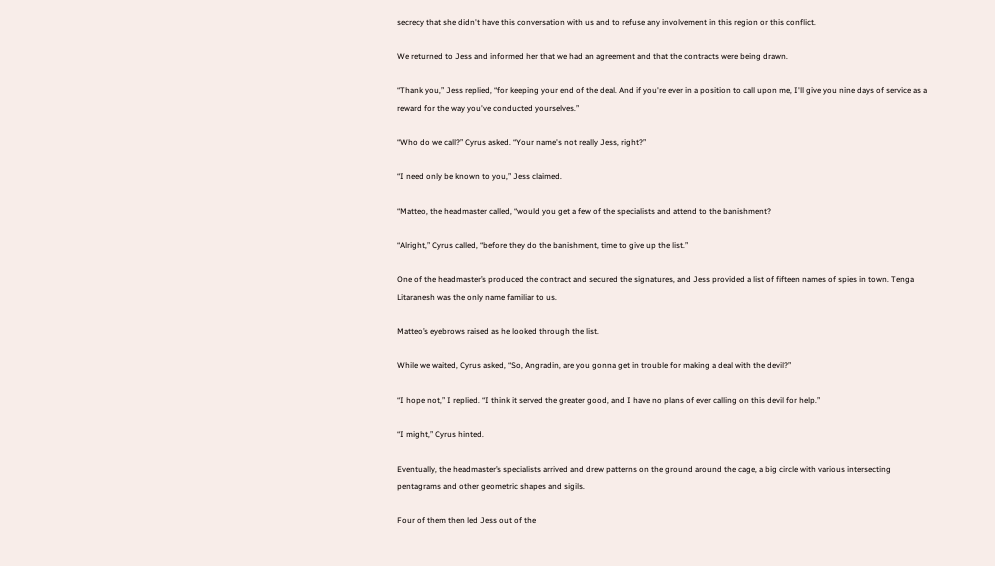secrecy that she didn't have this conversation with us and to refuse any involvement in this region or this conflict.

We returned to Jess and informed her that we had an agreement and that the contracts were being drawn.

“Thank you,” Jess replied, “for keeping your end of the deal. And if you're ever in a position to call upon me, I'll give you nine days of service as a reward for the way you've conducted yourselves.”

“Who do we call?” Cyrus asked. “Your name's not really Jess, right?”

“I need only be known to you,” Jess claimed.

“Matteo, the headmaster called, “would you get a few of the specialists and attend to the banishment?

“Alright,” Cyrus called, “before they do the banishment, time to give up the list.”

One of the headmaster’s produced the contract and secured the signatures, and Jess provided a list of fifteen names of spies in town. Tenga Litaranesh was the only name familiar to us.

Matteo’s eyebrows raised as he looked through the list.

While we waited, Cyrus asked, “So, Angradin, are you gonna get in trouble for making a deal with the devil?”

“I hope not,” I replied. “I think it served the greater good, and I have no plans of ever calling on this devil for help.”

“I might,” Cyrus hinted.

Eventually, the headmaster’s specialists arrived and drew patterns on the ground around the cage, a big circle with various intersecting pentagrams and other geometric shapes and sigils.

Four of them then led Jess out of the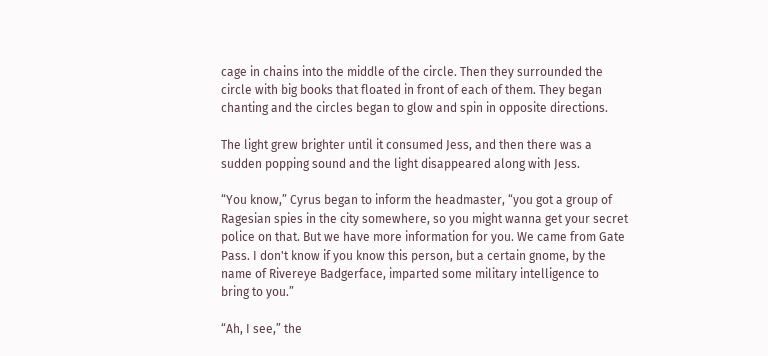cage in chains into the middle of the circle. Then they surrounded the circle with big books that floated in front of each of them. They began chanting and the circles began to glow and spin in opposite directions.

The light grew brighter until it consumed Jess, and then there was a sudden popping sound and the light disappeared along with Jess.

“You know,” Cyrus began to inform the headmaster, “you got a group of Ragesian spies in the city somewhere, so you might wanna get your secret police on that. But we have more information for you. We came from Gate Pass. I don't know if you know this person, but a certain gnome, by the name of Rivereye Badgerface, imparted some military intelligence to bring to you.”

“Ah, I see,” the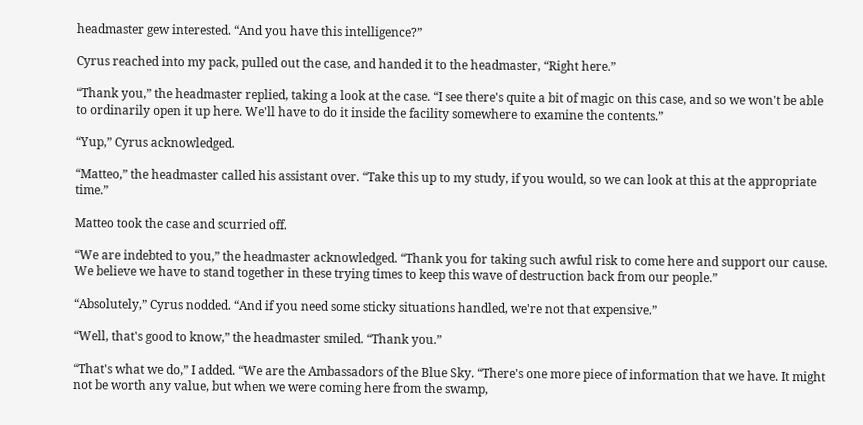headmaster gew interested. “And you have this intelligence?”

Cyrus reached into my pack, pulled out the case, and handed it to the headmaster, “Right here.”

“Thank you,” the headmaster replied, taking a look at the case. “I see there's quite a bit of magic on this case, and so we won't be able to ordinarily open it up here. We'll have to do it inside the facility somewhere to examine the contents.”

“Yup,” Cyrus acknowledged.

“Matteo,” the headmaster called his assistant over. “Take this up to my study, if you would, so we can look at this at the appropriate time.”

Matteo took the case and scurried off.

“We are indebted to you,” the headmaster acknowledged. “Thank you for taking such awful risk to come here and support our cause. We believe we have to stand together in these trying times to keep this wave of destruction back from our people.”

“Absolutely,” Cyrus nodded. “And if you need some sticky situations handled, we're not that expensive.”

“Well, that's good to know,” the headmaster smiled. “Thank you.”

“That's what we do,” I added. “We are the Ambassadors of the Blue Sky. “There's one more piece of information that we have. It might not be worth any value, but when we were coming here from the swamp,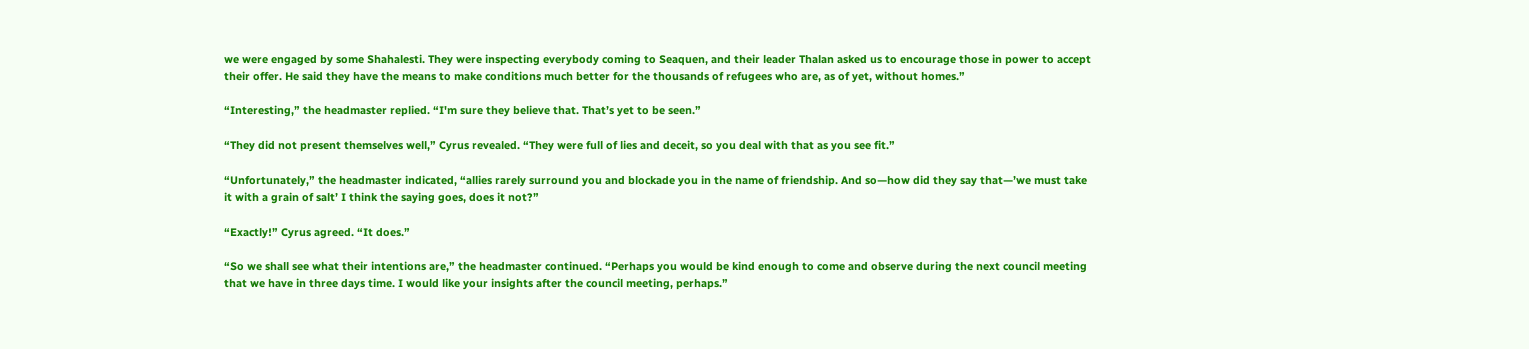we were engaged by some Shahalesti. They were inspecting everybody coming to Seaquen, and their leader Thalan asked us to encourage those in power to accept their offer. He said they have the means to make conditions much better for the thousands of refugees who are, as of yet, without homes.”

“Interesting,” the headmaster replied. “I'm sure they believe that. That’s yet to be seen.”

“They did not present themselves well,” Cyrus revealed. “They were full of lies and deceit, so you deal with that as you see fit.”

“Unfortunately,” the headmaster indicated, “allies rarely surround you and blockade you in the name of friendship. And so—how did they say that—’we must take it with a grain of salt’ I think the saying goes, does it not?”

“Exactly!” Cyrus agreed. “It does.”

“So we shall see what their intentions are,” the headmaster continued. “Perhaps you would be kind enough to come and observe during the next council meeting that we have in three days time. I would like your insights after the council meeting, perhaps.”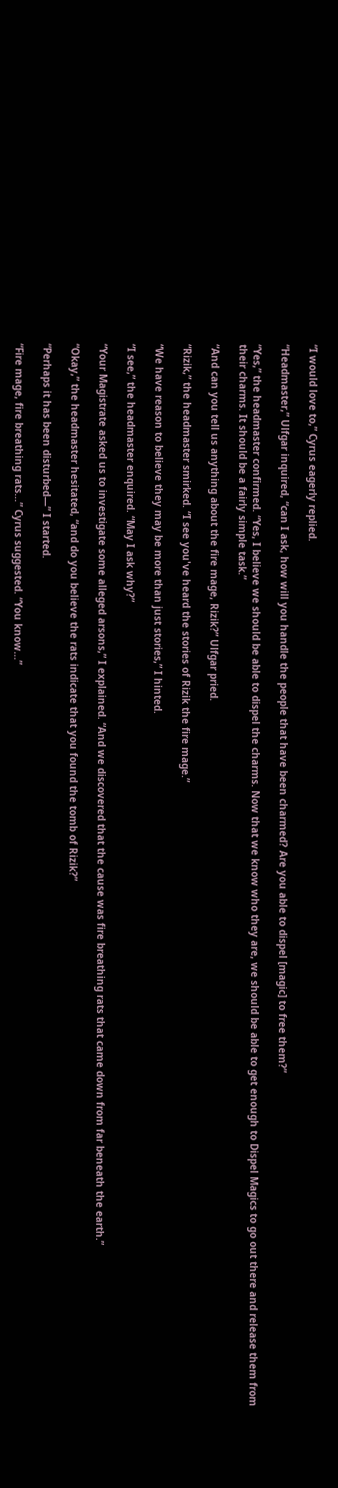“I would love to,” Cyrus eagerly replied.

“Headmaster,” Ulfgar inquired, “can I ask, how will you handle the people that have been charmed? Are you able to dispel [magic] to free them?”

“Yes,” the headmaster confirmed. “Yes, I believe we should be able to dispel the charms. Now that we know who they are, we should be able to get enough to Dispel Magics to go out there and release them from their charms. It should be a fairly simple task.”

“And can you tell us anything about the fire mage, Rizik?” Ulfgar pried.

“Rizik,” the headmaster smirked. “I see you've heard the stories of Rizik the fire mage.”

“We have reason to believe they may be more than just stories,” I hinted.

“I see,” the headmaster enquired. “May I ask why?”

“Your Magistrate asked us to investigate some alleged arsons,” I explained. “And we discovered that the cause was fire breathing rats that came down from far beneath the earth.”

“Okay,” the headmaster hesitated, “and do you believe the rats indicate that you found the tomb of Rizik?”

“Perhaps it has been disturbed—” I started.

“Fire mage, fire breathing rats…” Cyrus suggested. “You know…”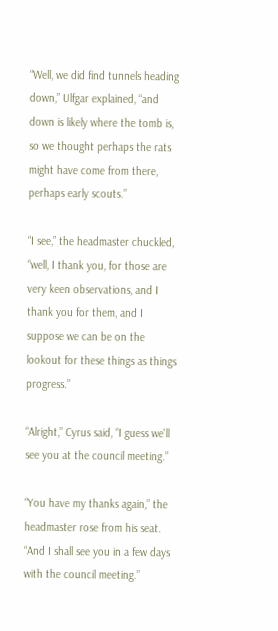“Well, we did find tunnels heading down,” Ulfgar explained, “and down is likely where the tomb is, so we thought perhaps the rats might have come from there, perhaps early scouts.”

“I see,” the headmaster chuckled, “well, I thank you, for those are very keen observations, and I thank you for them, and I suppose we can be on the lookout for these things as things progress.”

“Alright,” Cyrus said, “I guess we'll see you at the council meeting.”

“You have my thanks again,” the headmaster rose from his seat. “And I shall see you in a few days with the council meeting.”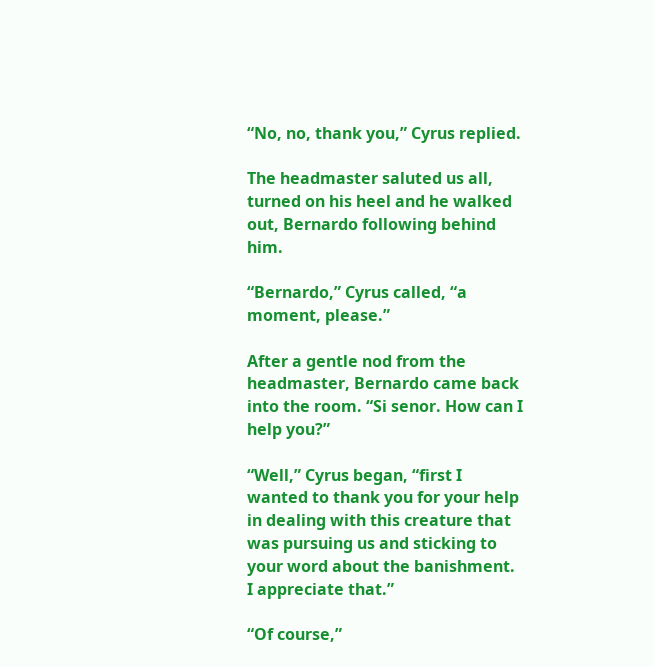“No, no, thank you,” Cyrus replied.

The headmaster saluted us all, turned on his heel and he walked out, Bernardo following behind him.

“Bernardo,” Cyrus called, “a moment, please.”

After a gentle nod from the headmaster, Bernardo came back into the room. “Si senor. How can I help you?”

“Well,” Cyrus began, “first I wanted to thank you for your help in dealing with this creature that was pursuing us and sticking to your word about the banishment. I appreciate that.”

“Of course,”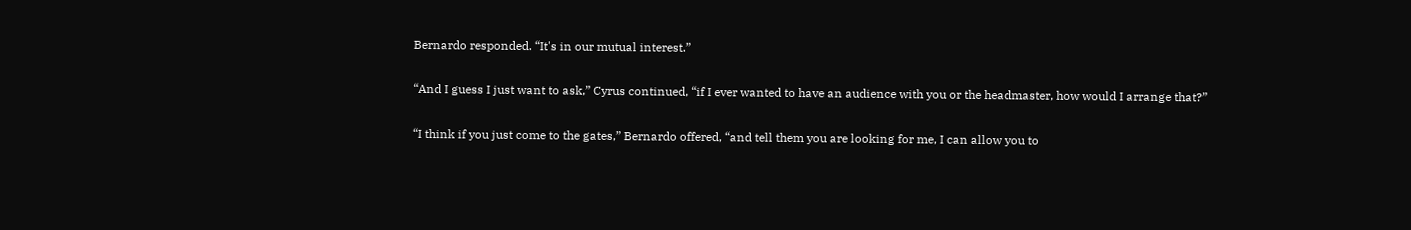Bernardo responded. “It's in our mutual interest.”

“And I guess I just want to ask,” Cyrus continued, “if I ever wanted to have an audience with you or the headmaster, how would I arrange that?”

“I think if you just come to the gates,” Bernardo offered, “and tell them you are looking for me, I can allow you to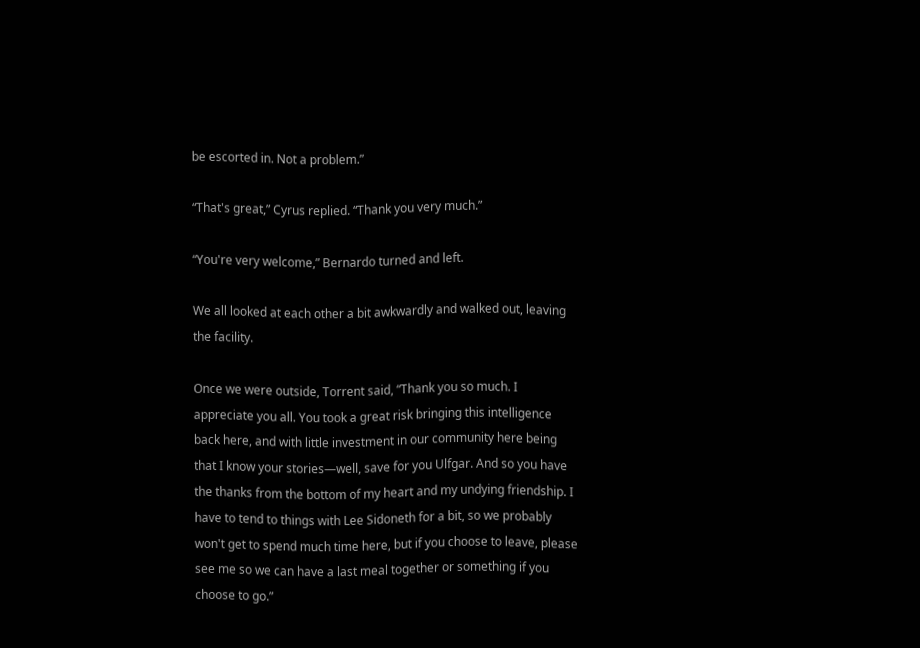be escorted in. Not a problem.”

“That's great,” Cyrus replied. “Thank you very much.”

“You're very welcome,” Bernardo turned and left.

We all looked at each other a bit awkwardly and walked out, leaving the facility.

Once we were outside, Torrent said, “Thank you so much. I appreciate you all. You took a great risk bringing this intelligence back here, and with little investment in our community here being that I know your stories—well, save for you Ulfgar. And so you have the thanks from the bottom of my heart and my undying friendship. I have to tend to things with Lee Sidoneth for a bit, so we probably won't get to spend much time here, but if you choose to leave, please see me so we can have a last meal together or something if you choose to go.”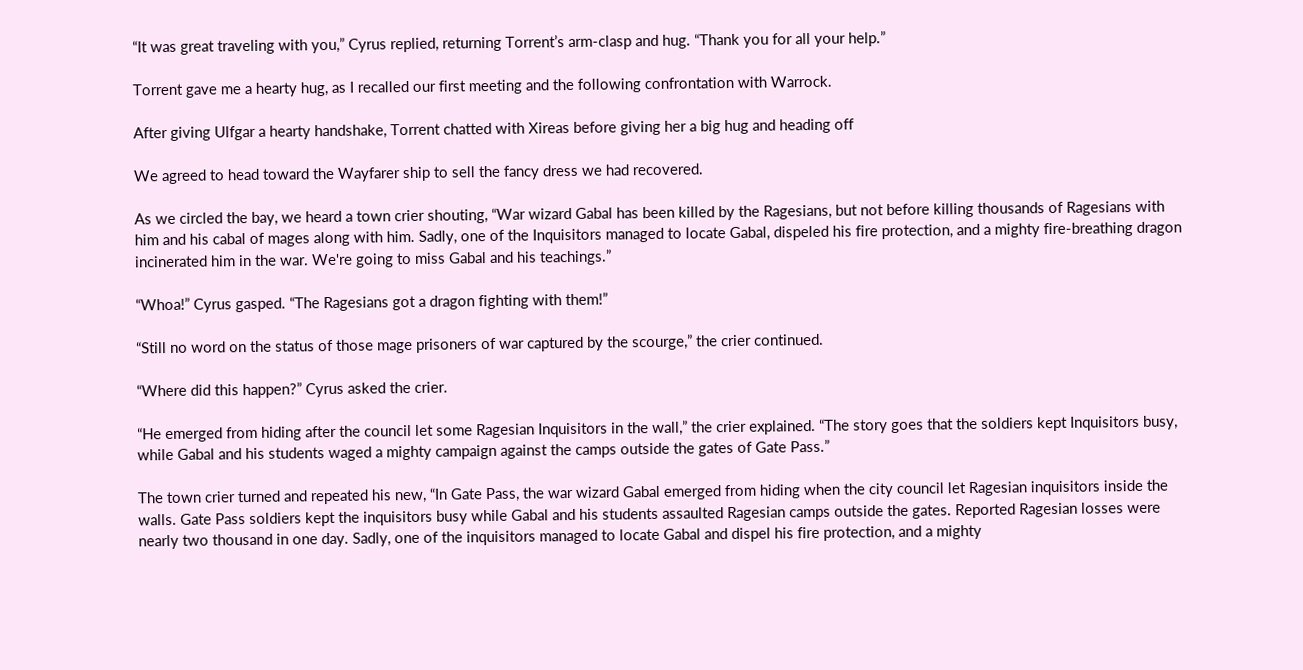“It was great traveling with you,” Cyrus replied, returning Torrent’s arm-clasp and hug. “Thank you for all your help.”

Torrent gave me a hearty hug, as I recalled our first meeting and the following confrontation with Warrock.

After giving Ulfgar a hearty handshake, Torrent chatted with Xireas before giving her a big hug and heading off

We agreed to head toward the Wayfarer ship to sell the fancy dress we had recovered.

As we circled the bay, we heard a town crier shouting, “War wizard Gabal has been killed by the Ragesians, but not before killing thousands of Ragesians with him and his cabal of mages along with him. Sadly, one of the Inquisitors managed to locate Gabal, dispeled his fire protection, and a mighty fire-breathing dragon incinerated him in the war. We're going to miss Gabal and his teachings.”

“Whoa!” Cyrus gasped. “The Ragesians got a dragon fighting with them!”

“Still no word on the status of those mage prisoners of war captured by the scourge,” the crier continued.

“Where did this happen?” Cyrus asked the crier.

“He emerged from hiding after the council let some Ragesian Inquisitors in the wall,” the crier explained. “The story goes that the soldiers kept Inquisitors busy, while Gabal and his students waged a mighty campaign against the camps outside the gates of Gate Pass.”

The town crier turned and repeated his new, “In Gate Pass, the war wizard Gabal emerged from hiding when the city council let Ragesian inquisitors inside the walls. Gate Pass soldiers kept the inquisitors busy while Gabal and his students assaulted Ragesian camps outside the gates. Reported Ragesian losses were nearly two thousand in one day. Sadly, one of the inquisitors managed to locate Gabal and dispel his fire protection, and a mighty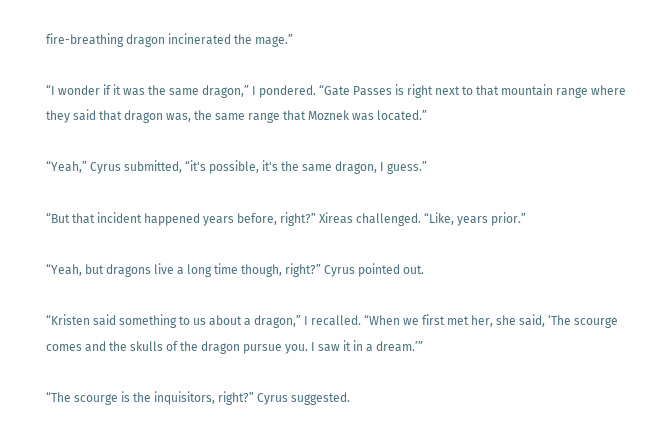fire-breathing dragon incinerated the mage.”

“I wonder if it was the same dragon,” I pondered. “Gate Passes is right next to that mountain range where they said that dragon was, the same range that Moznek was located.”

“Yeah,” Cyrus submitted, “it's possible, it's the same dragon, I guess.”

“But that incident happened years before, right?” Xireas challenged. “Like, years prior.”

“Yeah, but dragons live a long time though, right?” Cyrus pointed out.

“Kristen said something to us about a dragon,” I recalled. “When we first met her, she said, ‘The scourge comes and the skulls of the dragon pursue you. I saw it in a dream.’”

“The scourge is the inquisitors, right?” Cyrus suggested.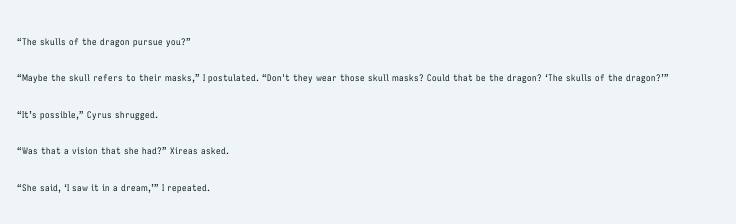“The skulls of the dragon pursue you?”

“Maybe the skull refers to their masks,” I postulated. “Don't they wear those skull masks? Could that be the dragon? ‘The skulls of the dragon?’”

“It’s possible,” Cyrus shrugged.

“Was that a vision that she had?” Xireas asked.

“She said, ‘I saw it in a dream,’” I repeated.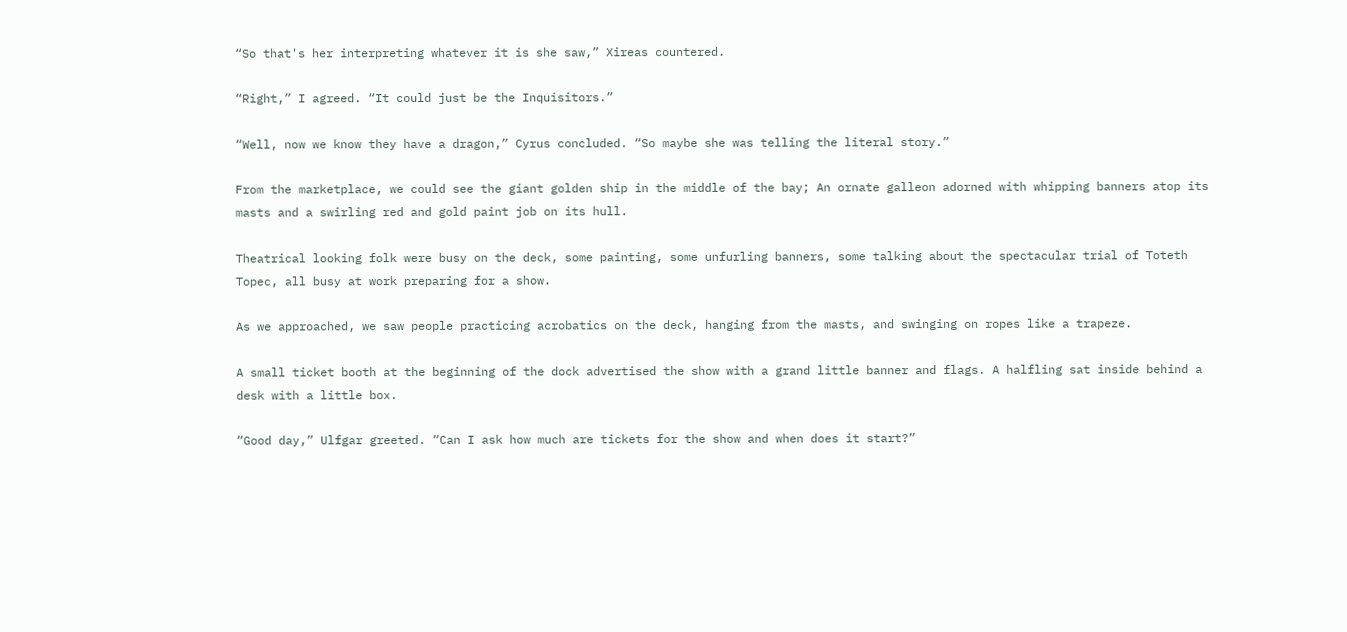“So that's her interpreting whatever it is she saw,” Xireas countered.

“Right,” I agreed. “It could just be the Inquisitors.”

“Well, now we know they have a dragon,” Cyrus concluded. “So maybe she was telling the literal story.”

From the marketplace, we could see the giant golden ship in the middle of the bay; An ornate galleon adorned with whipping banners atop its masts and a swirling red and gold paint job on its hull.

Theatrical looking folk were busy on the deck, some painting, some unfurling banners, some talking about the spectacular trial of Toteth Topec, all busy at work preparing for a show.

As we approached, we saw people practicing acrobatics on the deck, hanging from the masts, and swinging on ropes like a trapeze.

A small ticket booth at the beginning of the dock advertised the show with a grand little banner and flags. A halfling sat inside behind a desk with a little box.

“Good day,” Ulfgar greeted. “Can I ask how much are tickets for the show and when does it start?”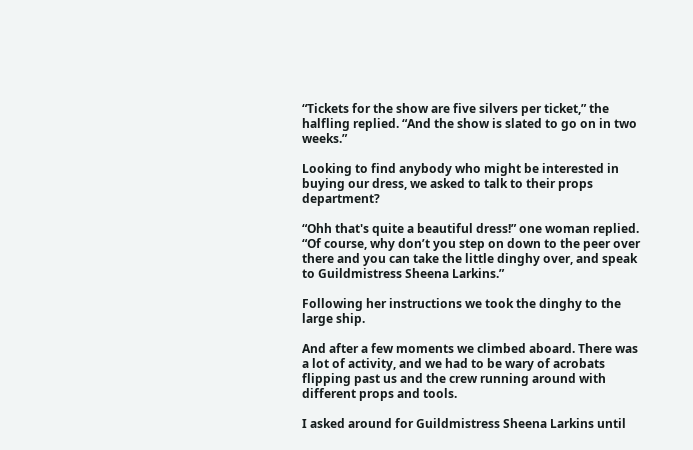“Tickets for the show are five silvers per ticket,” the halfling replied. “And the show is slated to go on in two weeks.”

Looking to find anybody who might be interested in buying our dress, we asked to talk to their props department?

“Ohh that's quite a beautiful dress!” one woman replied. “Of course, why don’t you step on down to the peer over there and you can take the little dinghy over, and speak to Guildmistress Sheena Larkins.”

Following her instructions we took the dinghy to the large ship.

And after a few moments we climbed aboard. There was a lot of activity, and we had to be wary of acrobats flipping past us and the crew running around with different props and tools.

I asked around for Guildmistress Sheena Larkins until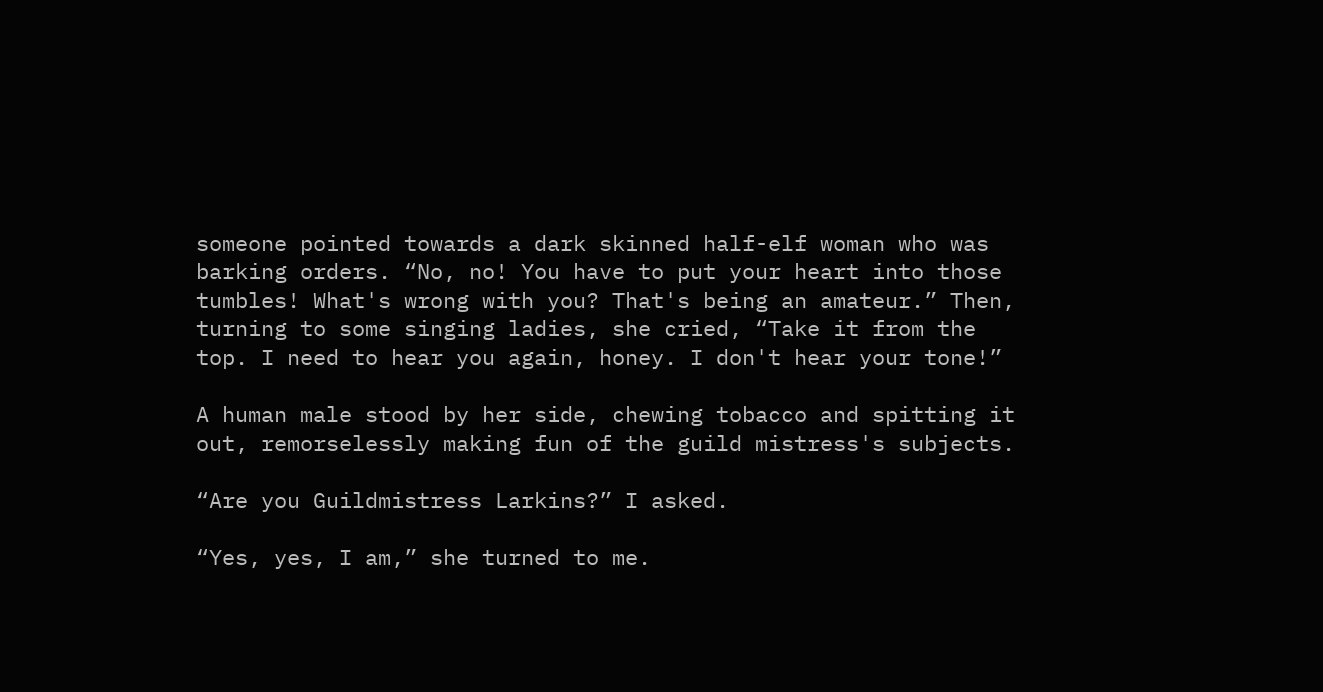someone pointed towards a dark skinned half-elf woman who was barking orders. “No, no! You have to put your heart into those tumbles! What's wrong with you? That's being an amateur.” Then, turning to some singing ladies, she cried, “Take it from the top. I need to hear you again, honey. I don't hear your tone!”

A human male stood by her side, chewing tobacco and spitting it out, remorselessly making fun of the guild mistress's subjects.

“Are you Guildmistress Larkins?” I asked.

“Yes, yes, I am,” she turned to me.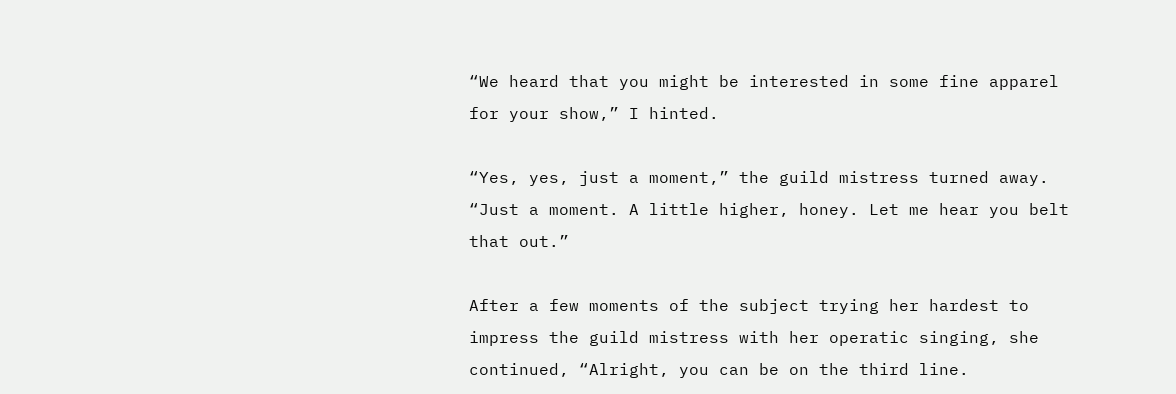“We heard that you might be interested in some fine apparel for your show,” I hinted.

“Yes, yes, just a moment,” the guild mistress turned away. “Just a moment. A little higher, honey. Let me hear you belt that out.”

After a few moments of the subject trying her hardest to impress the guild mistress with her operatic singing, she continued, “Alright, you can be on the third line.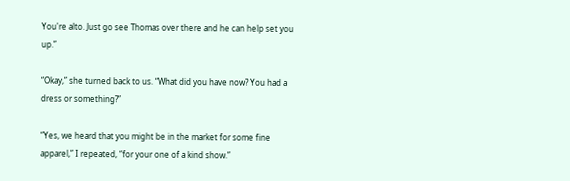You're alto. Just go see Thomas over there and he can help set you up.”

“Okay,” she turned back to us. “What did you have now? You had a dress or something?”

“Yes, we heard that you might be in the market for some fine apparel,” I repeated, “for your one of a kind show.”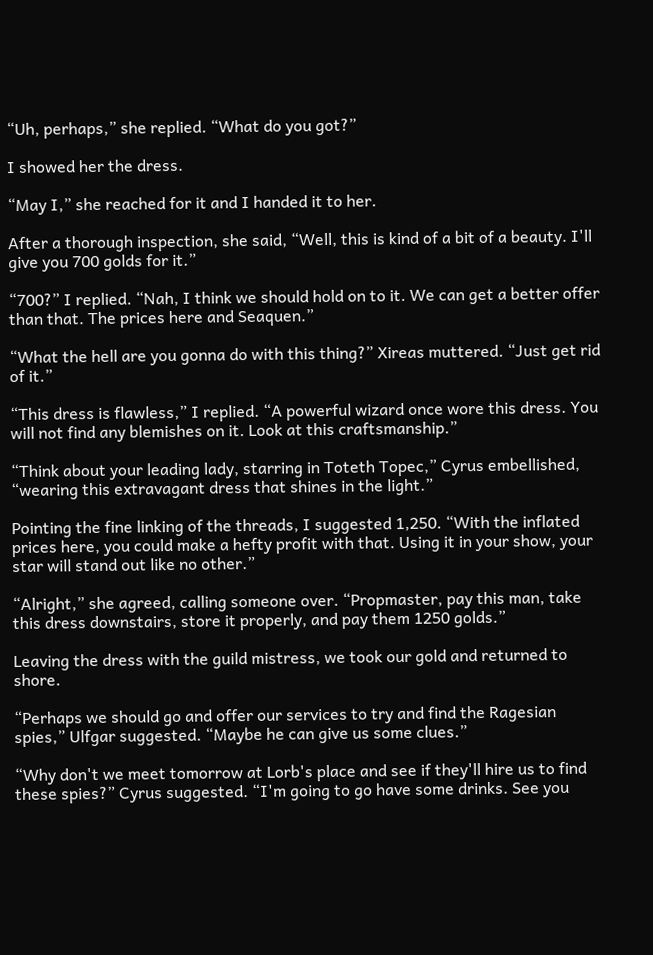“Uh, perhaps,” she replied. “What do you got?”

I showed her the dress.

“May I,” she reached for it and I handed it to her.

After a thorough inspection, she said, “Well, this is kind of a bit of a beauty. I'll give you 700 golds for it.”

“700?” I replied. “Nah, I think we should hold on to it. We can get a better offer than that. The prices here and Seaquen.”

“What the hell are you gonna do with this thing?” Xireas muttered. “Just get rid of it.”

“This dress is flawless,” I replied. “A powerful wizard once wore this dress. You will not find any blemishes on it. Look at this craftsmanship.”

“Think about your leading lady, starring in Toteth Topec,” Cyrus embellished, “wearing this extravagant dress that shines in the light.”

Pointing the fine linking of the threads, I suggested 1,250. “With the inflated prices here, you could make a hefty profit with that. Using it in your show, your star will stand out like no other.”

“Alright,” she agreed, calling someone over. “Propmaster, pay this man, take this dress downstairs, store it properly, and pay them 1250 golds.”

Leaving the dress with the guild mistress, we took our gold and returned to shore.

“Perhaps we should go and offer our services to try and find the Ragesian spies,” Ulfgar suggested. “Maybe he can give us some clues.”

“Why don't we meet tomorrow at Lorb's place and see if they'll hire us to find these spies?” Cyrus suggested. “I'm going to go have some drinks. See you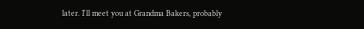later. I'll meet you at Grandma Bakers, probably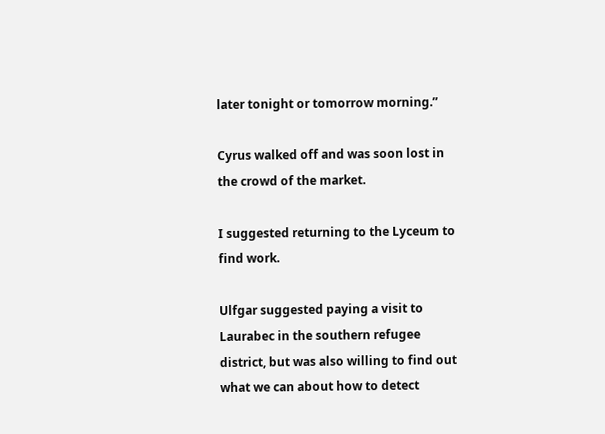later tonight or tomorrow morning.”

Cyrus walked off and was soon lost in the crowd of the market.

I suggested returning to the Lyceum to find work.

Ulfgar suggested paying a visit to Laurabec in the southern refugee district, but was also willing to find out what we can about how to detect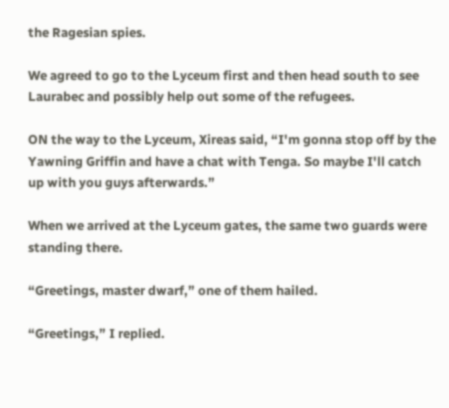the Ragesian spies.

We agreed to go to the Lyceum first and then head south to see Laurabec and possibly help out some of the refugees.

ON the way to the Lyceum, Xireas said, “I'm gonna stop off by the Yawning Griffin and have a chat with Tenga. So maybe I'll catch up with you guys afterwards.”

When we arrived at the Lyceum gates, the same two guards were standing there.

“Greetings, master dwarf,” one of them hailed.

“Greetings,” I replied.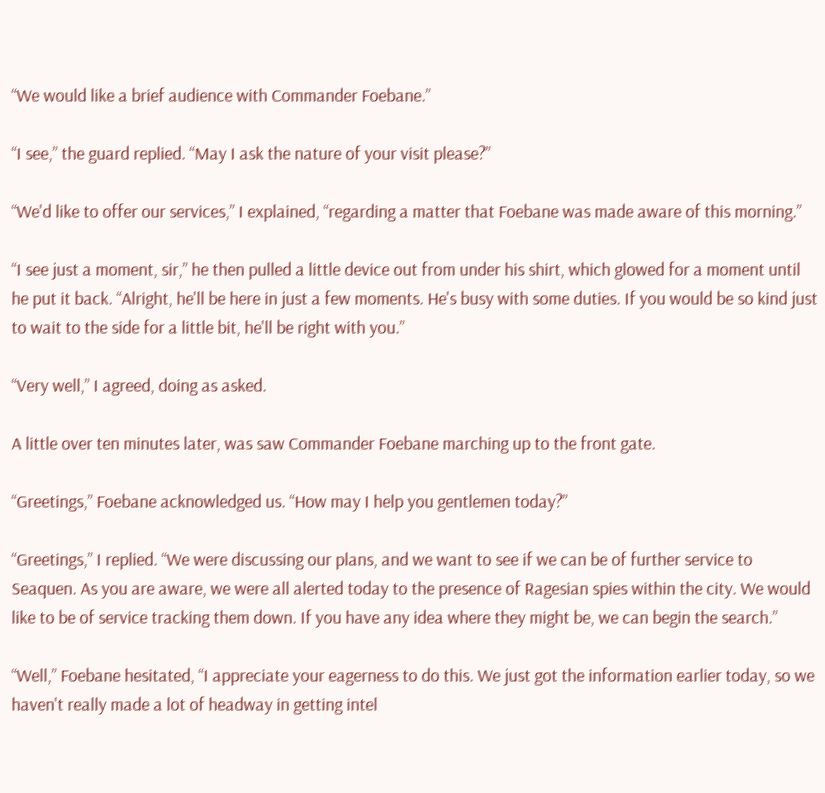“We would like a brief audience with Commander Foebane.”

“I see,” the guard replied. “May I ask the nature of your visit please?”

“We'd like to offer our services,” I explained, “regarding a matter that Foebane was made aware of this morning.”

“I see just a moment, sir,” he then pulled a little device out from under his shirt, which glowed for a moment until he put it back. “Alright, he'll be here in just a few moments. He's busy with some duties. If you would be so kind just to wait to the side for a little bit, he'll be right with you.”

“Very well,” I agreed, doing as asked.

A little over ten minutes later, was saw Commander Foebane marching up to the front gate.

“Greetings,” Foebane acknowledged us. “How may I help you gentlemen today?”

“Greetings,” I replied. “We were discussing our plans, and we want to see if we can be of further service to Seaquen. As you are aware, we were all alerted today to the presence of Ragesian spies within the city. We would like to be of service tracking them down. If you have any idea where they might be, we can begin the search.”

“Well,” Foebane hesitated, “I appreciate your eagerness to do this. We just got the information earlier today, so we haven't really made a lot of headway in getting intel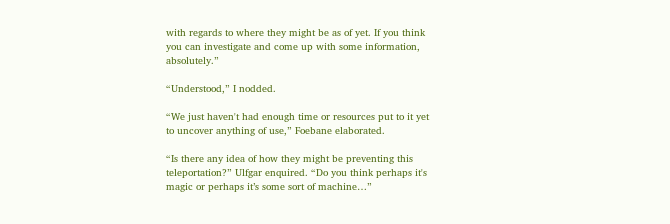with regards to where they might be as of yet. If you think you can investigate and come up with some information, absolutely.”

“Understood,” I nodded.

“We just haven't had enough time or resources put to it yet to uncover anything of use,” Foebane elaborated.

“Is there any idea of how they might be preventing this teleportation?” Ulfgar enquired. “Do you think perhaps it's magic or perhaps it’s some sort of machine…”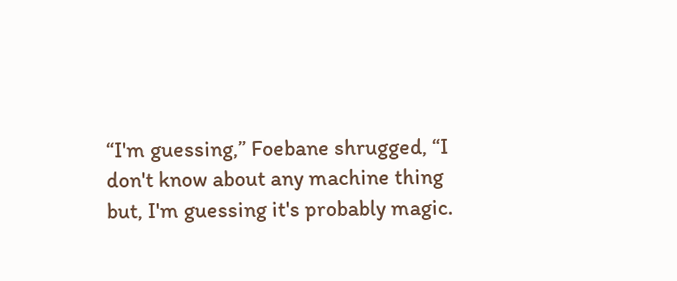“I'm guessing,” Foebane shrugged, “I don't know about any machine thing but, I'm guessing it's probably magic.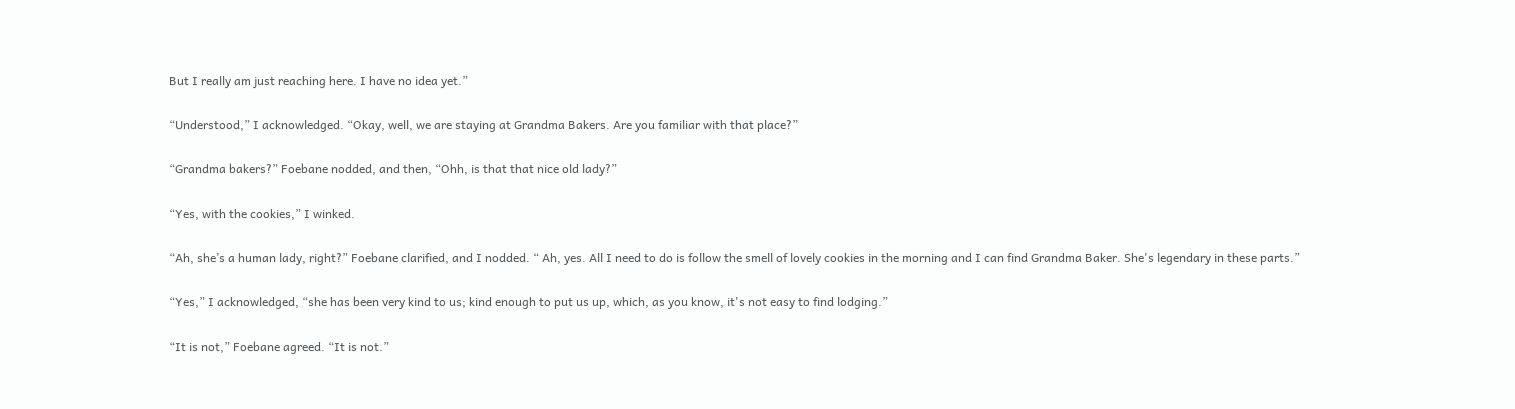But I really am just reaching here. I have no idea yet.”

“Understood,” I acknowledged. “Okay, well, we are staying at Grandma Bakers. Are you familiar with that place?”

“Grandma bakers?” Foebane nodded, and then, “Ohh, is that that nice old lady?”

“Yes, with the cookies,” I winked.

“Ah, she’s a human lady, right?” Foebane clarified, and I nodded. “ Ah, yes. All I need to do is follow the smell of lovely cookies in the morning and I can find Grandma Baker. She's legendary in these parts.”

“Yes,” I acknowledged, “she has been very kind to us; kind enough to put us up, which, as you know, it's not easy to find lodging.”

“It is not,” Foebane agreed. “It is not.”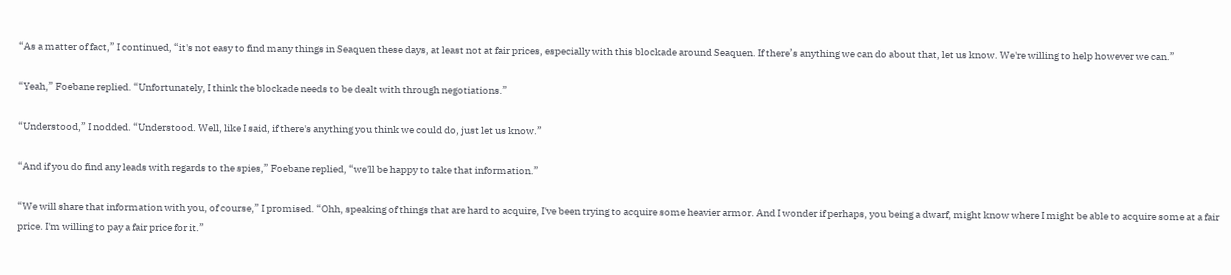“As a matter of fact,” I continued, “it's not easy to find many things in Seaquen these days, at least not at fair prices, especially with this blockade around Seaquen. If there’s anything we can do about that, let us know. We're willing to help however we can.”

“Yeah,” Foebane replied. “Unfortunately, I think the blockade needs to be dealt with through negotiations.”

“Understood,” I nodded. “Understood. Well, like I said, if there's anything you think we could do, just let us know.”

“And if you do find any leads with regards to the spies,” Foebane replied, “we'll be happy to take that information.”

“We will share that information with you, of course,” I promised. “Ohh, speaking of things that are hard to acquire, I've been trying to acquire some heavier armor. And I wonder if perhaps, you being a dwarf, might know where I might be able to acquire some at a fair price. I'm willing to pay a fair price for it.”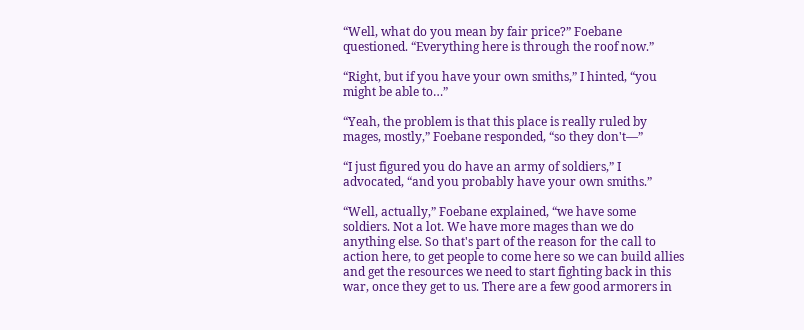“Well, what do you mean by fair price?” Foebane questioned. “Everything here is through the roof now.”

“Right, but if you have your own smiths,” I hinted, “you might be able to…”

“Yeah, the problem is that this place is really ruled by mages, mostly,” Foebane responded, “so they don't—”

“I just figured you do have an army of soldiers,” I advocated, “and you probably have your own smiths.”

“Well, actually,” Foebane explained, “we have some soldiers. Not a lot. We have more mages than we do anything else. So that's part of the reason for the call to action here, to get people to come here so we can build allies and get the resources we need to start fighting back in this war, once they get to us. There are a few good armorers in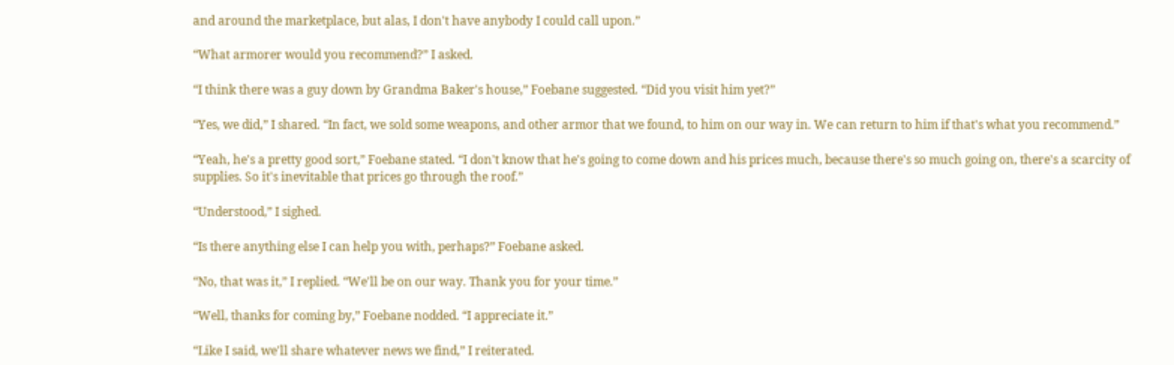and around the marketplace, but alas, I don't have anybody I could call upon.”

“What armorer would you recommend?” I asked.

“I think there was a guy down by Grandma Baker's house,” Foebane suggested. “Did you visit him yet?”

“Yes, we did,” I shared. “In fact, we sold some weapons, and other armor that we found, to him on our way in. We can return to him if that's what you recommend.”

“Yeah, he's a pretty good sort,” Foebane stated. “I don't know that he's going to come down and his prices much, because there's so much going on, there's a scarcity of supplies. So it's inevitable that prices go through the roof.”

“Understood,” I sighed.

“Is there anything else I can help you with, perhaps?” Foebane asked.

“No, that was it,” I replied. “We'll be on our way. Thank you for your time.”

“Well, thanks for coming by,” Foebane nodded. “I appreciate it.”

“Like I said, we'll share whatever news we find,” I reiterated.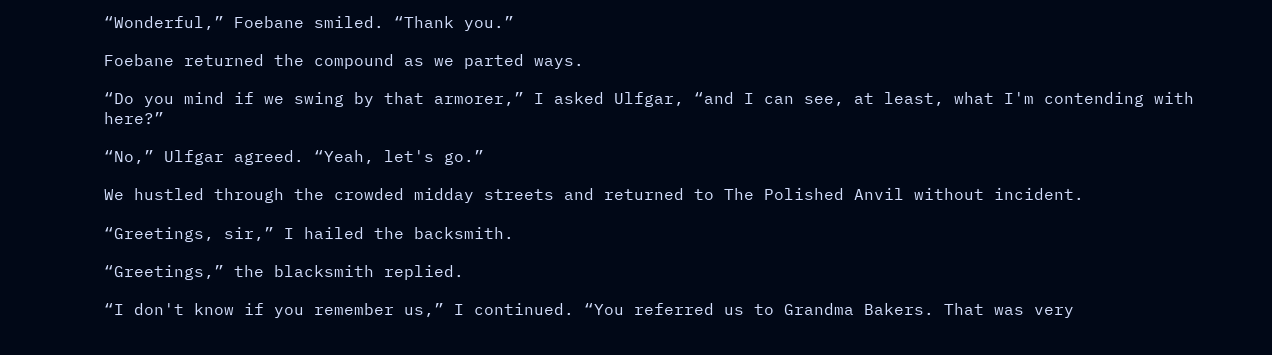“Wonderful,” Foebane smiled. “Thank you.”

Foebane returned the compound as we parted ways.

“Do you mind if we swing by that armorer,” I asked Ulfgar, “and I can see, at least, what I'm contending with here?”

“No,” Ulfgar agreed. “Yeah, let's go.”

We hustled through the crowded midday streets and returned to The Polished Anvil without incident.

“Greetings, sir,” I hailed the backsmith.

“Greetings,” the blacksmith replied.

“I don't know if you remember us,” I continued. “You referred us to Grandma Bakers. That was very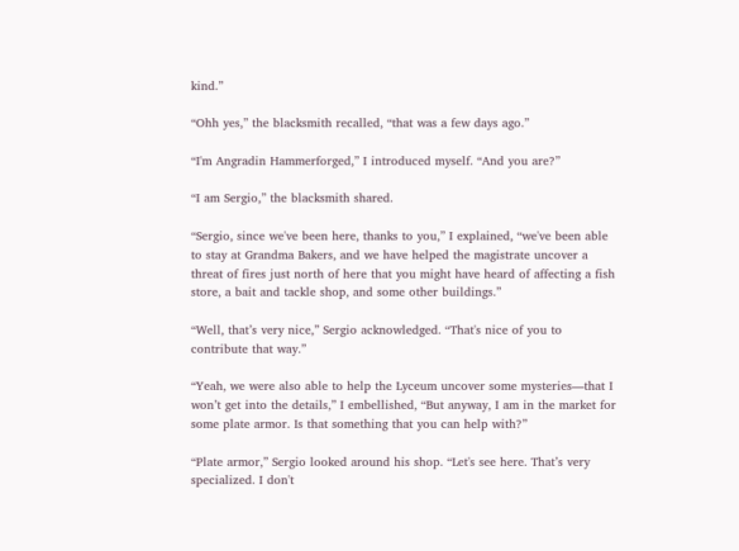kind.”

“Ohh yes,” the blacksmith recalled, “that was a few days ago.”

“I'm Angradin Hammerforged,” I introduced myself. “And you are?”

“I am Sergio,” the blacksmith shared.

“Sergio, since we've been here, thanks to you,” I explained, “we've been able to stay at Grandma Bakers, and we have helped the magistrate uncover a threat of fires just north of here that you might have heard of affecting a fish store, a bait and tackle shop, and some other buildings.”

“Well, that’s very nice,” Sergio acknowledged. “That's nice of you to contribute that way.”

“Yeah, we were also able to help the Lyceum uncover some mysteries—that I won’t get into the details,” I embellished, “But anyway, I am in the market for some plate armor. Is that something that you can help with?”

“Plate armor,” Sergio looked around his shop. “Let's see here. That’s very specialized. I don't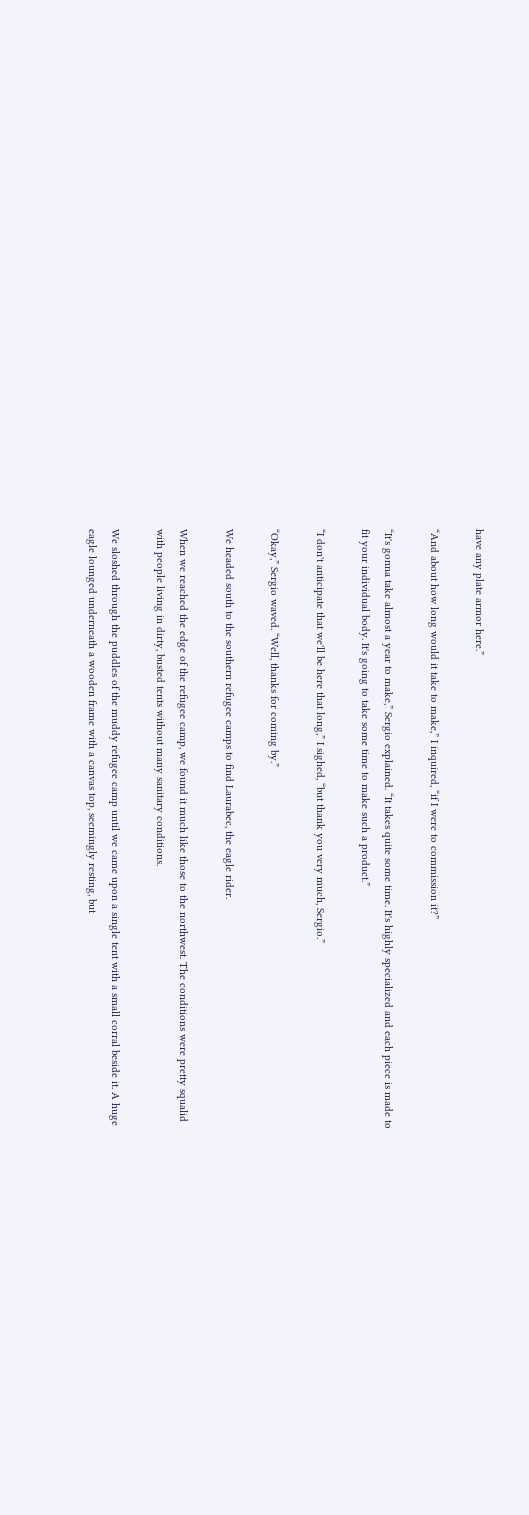have any plate armor here.”

“And about how long would it take to make,” I inquired, “if I were to commission it?”

“It's gonna take almost a year to make,” Sergio explained. “It takes quite some time. It's highly specialized and each piece is made to fit your individual body. It's going to take some time to make such a product.”

“I don't anticipate that we'll be here that long,” I sighed, “but thank you very much, Sergio.”

“Okay,” Sergio waved. “Well, thanks for coming by.”

We headed south to the southern refugee camps to find Laurabec, the eagle rider.

When we reached the edge of the refugee camp, we found it much like those to the northwest. The conditions were pretty squalid with people living in dirty, busted tents without many sanitary conditions.

We sloshed through the puddles of the muddy refugee camp until we came upon a single tent with a small corral beside it. A huge eagle lounged underneath a wooden frame with a canvas top, seemingly resting, but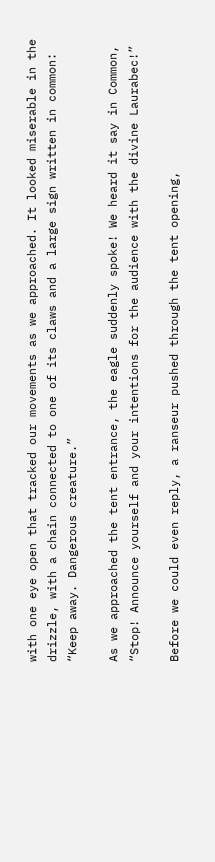with one eye open that tracked our movements as we approached. It looked miserable in the drizzle, with a chain connected to one of its claws and a large sign written in common: “Keep away. Dangerous creature.”

As we approached the tent entrance, the eagle suddenly spoke! We heard it say in Common, “Stop! Announce yourself and your intentions for the audience with the divine Laurabec!”

Before we could even reply, a ranseur pushed through the tent opening,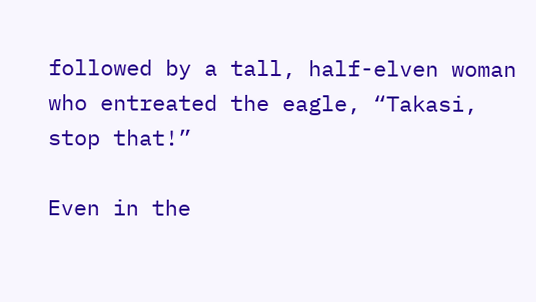followed by a tall, half-elven woman who entreated the eagle, “Takasi, stop that!”

Even in the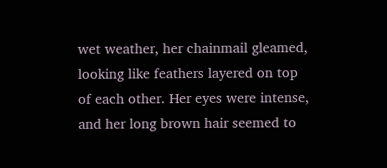wet weather, her chainmail gleamed, looking like feathers layered on top of each other. Her eyes were intense, and her long brown hair seemed to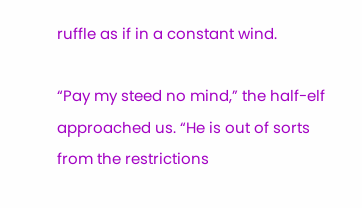ruffle as if in a constant wind.

“Pay my steed no mind,” the half-elf approached us. “He is out of sorts from the restrictions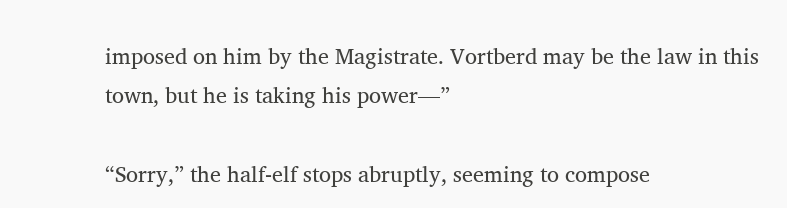imposed on him by the Magistrate. Vortberd may be the law in this town, but he is taking his power—”

“Sorry,” the half-elf stops abruptly, seeming to compose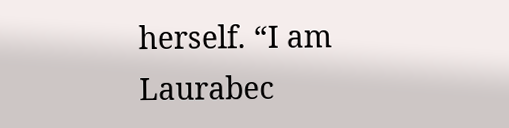herself. “I am Laurabec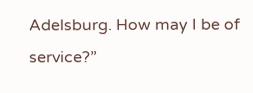Adelsburg. How may I be of service?”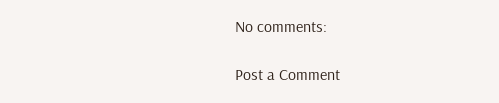No comments:

Post a Comment